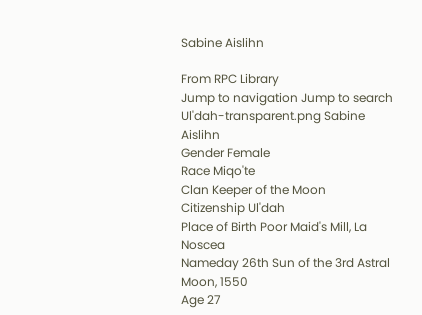Sabine Aislihn

From RPC Library
Jump to navigation Jump to search
Ul'dah-transparent.png Sabine Aislihn
Gender Female
Race Miqo'te
Clan Keeper of the Moon
Citizenship Ul'dah
Place of Birth Poor Maid's Mill, La Noscea
Nameday 26th Sun of the 3rd Astral Moon, 1550
Age 27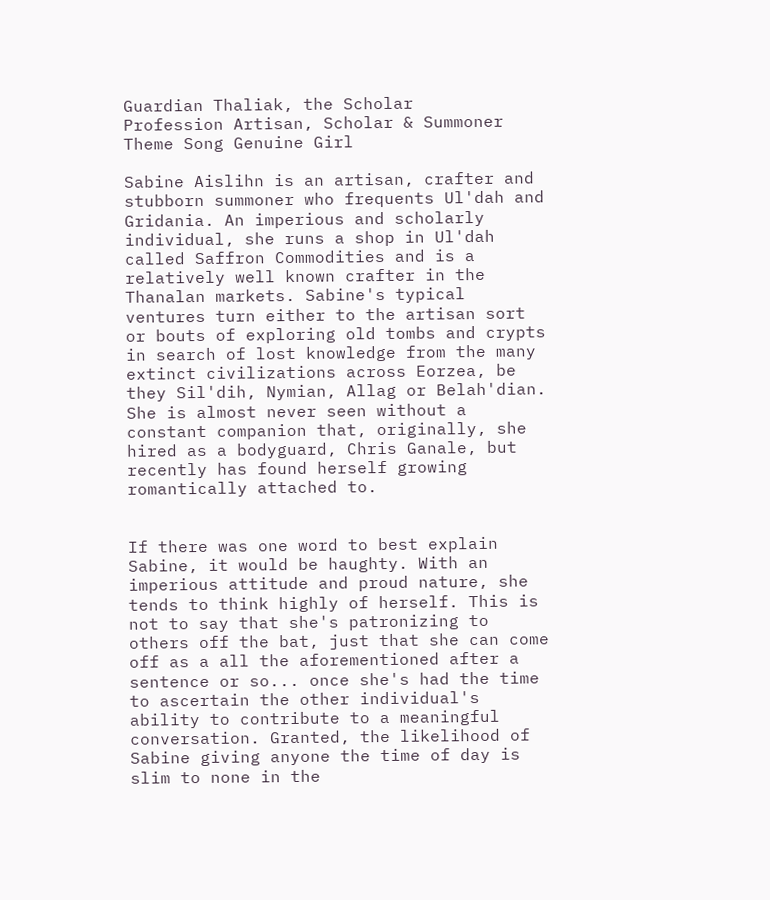Guardian Thaliak, the Scholar
Profession Artisan, Scholar & Summoner
Theme Song Genuine Girl

Sabine Aislihn is an artisan, crafter and stubborn summoner who frequents Ul'dah and Gridania. An imperious and scholarly individual, she runs a shop in Ul'dah called Saffron Commodities and is a relatively well known crafter in the Thanalan markets. Sabine's typical ventures turn either to the artisan sort or bouts of exploring old tombs and crypts in search of lost knowledge from the many extinct civilizations across Eorzea, be they Sil'dih, Nymian, Allag or Belah'dian. She is almost never seen without a constant companion that, originally, she hired as a bodyguard, Chris Ganale, but recently has found herself growing romantically attached to.


If there was one word to best explain Sabine, it would be haughty. With an imperious attitude and proud nature, she tends to think highly of herself. This is not to say that she's patronizing to others off the bat, just that she can come off as a all the aforementioned after a sentence or so... once she's had the time to ascertain the other individual's ability to contribute to a meaningful conversation. Granted, the likelihood of Sabine giving anyone the time of day is slim to none in the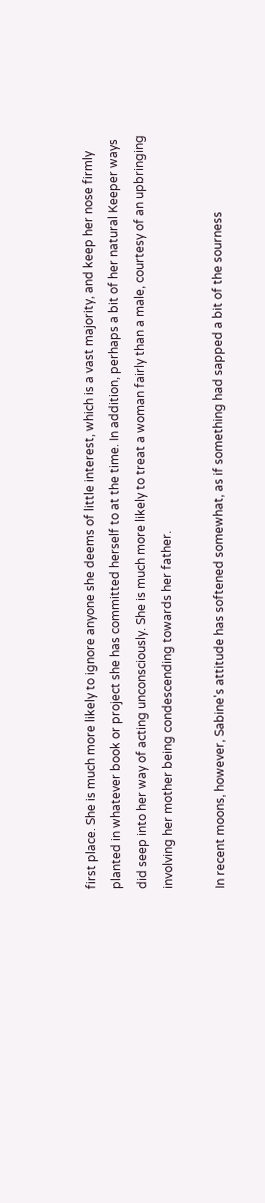first place. She is much more likely to ignore anyone she deems of little interest, which is a vast majority, and keep her nose firmly planted in whatever book or project she has committed herself to at the time. In addition, perhaps a bit of her natural Keeper ways did seep into her way of acting unconsciously. She is much more likely to treat a woman fairly than a male, courtesy of an upbringing involving her mother being condescending towards her father.

In recent moons, however, Sabine's attitude has softened somewhat, as if something had sapped a bit of the sourness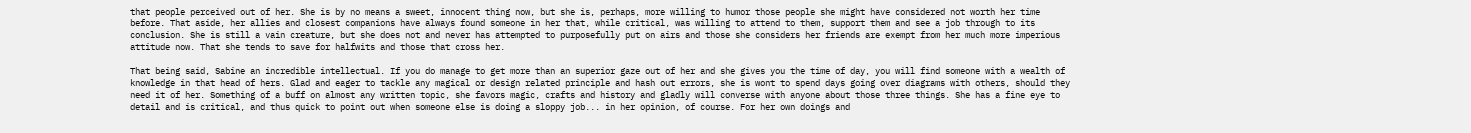that people perceived out of her. She is by no means a sweet, innocent thing now, but she is, perhaps, more willing to humor those people she might have considered not worth her time before. That aside, her allies and closest companions have always found someone in her that, while critical, was willing to attend to them, support them and see a job through to its conclusion. She is still a vain creature, but she does not and never has attempted to purposefully put on airs and those she considers her friends are exempt from her much more imperious attitude now. That she tends to save for halfwits and those that cross her.

That being said, Sabine an incredible intellectual. If you do manage to get more than an superior gaze out of her and she gives you the time of day, you will find someone with a wealth of knowledge in that head of hers. Glad and eager to tackle any magical or design related principle and hash out errors, she is wont to spend days going over diagrams with others, should they need it of her. Something of a buff on almost any written topic, she favors magic, crafts and history and gladly will converse with anyone about those three things. She has a fine eye to detail and is critical, and thus quick to point out when someone else is doing a sloppy job... in her opinion, of course. For her own doings and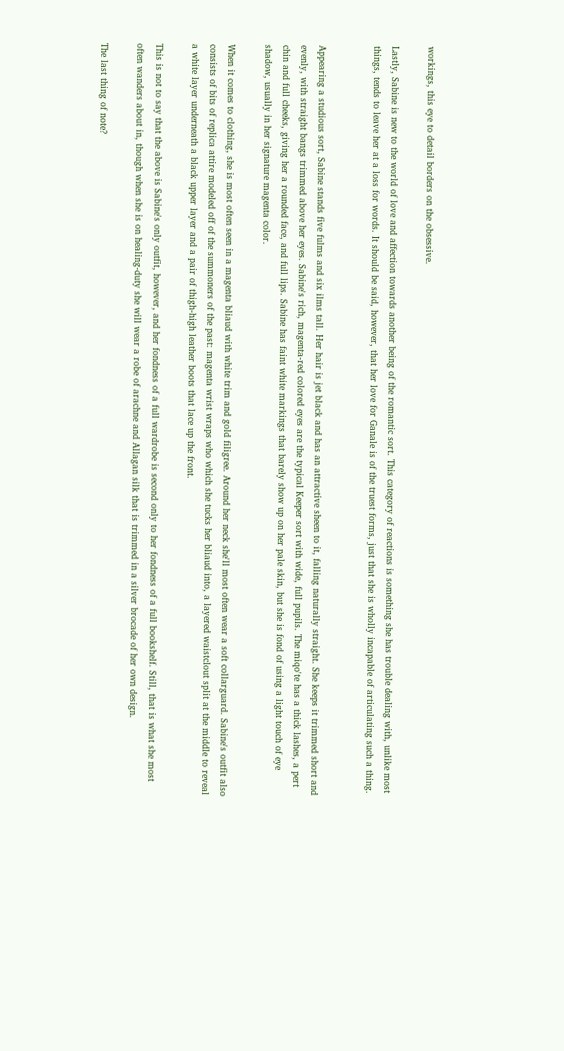workings, this eye to detail borders on the obsessive.

Lastly, Sabine is new to the world of love and affection towards another being of the romantic sort. This category of reactions is something she has trouble dealing with, unlike most things, tends to leave her at a loss for words. It should be said, however, that her love for Ganale is of the truest forms, just that she is wholly incapable of articulating such a thing.


Appearing a studious sort, Sabine stands five fulms and six ilms tall. Her hair is jet black and has an attractive sheen to it, falling naturally straight. She keeps it trimmed short and evenly, with straight bangs trimmed above her eyes. Sabine's rich, magenta-red colored eyes are the typical Keeper sort with wide, full pupils. The miqo'te has a thick lashes, a pert chin and full cheeks, giving her a rounded face, and full lips. Sabine has faint white markings that barely show up on her pale skin, but she is fond of using a light touch of eye shadow, usually in her signature magenta color.

When it comes to clothing, she is most often seen in a magenta bliaud with white trim and gold filigree. Around her neck she'll most often wear a soft collarguard. Sabine's outfit also consists of bits of replica attire modeled off of the summoners of the past: magenta wrist wraps who which she tucks her bliaud into, a layered waistclout split at the middle to reveal a white layer underneath a black upper layer and a pair of thigh-high leather boots that lace up the front.

This is not to say that the above is Sabine's only outfit, however, and her fondness of a full wardrobe is second only to her fondness of a full bookshelf. Still, that is what she most often wanders about in, though when she is on healing-duty she will wear a robe of arachne and Allagan silk that is trimmed in a silver brocade of her own design.

The last thing of note?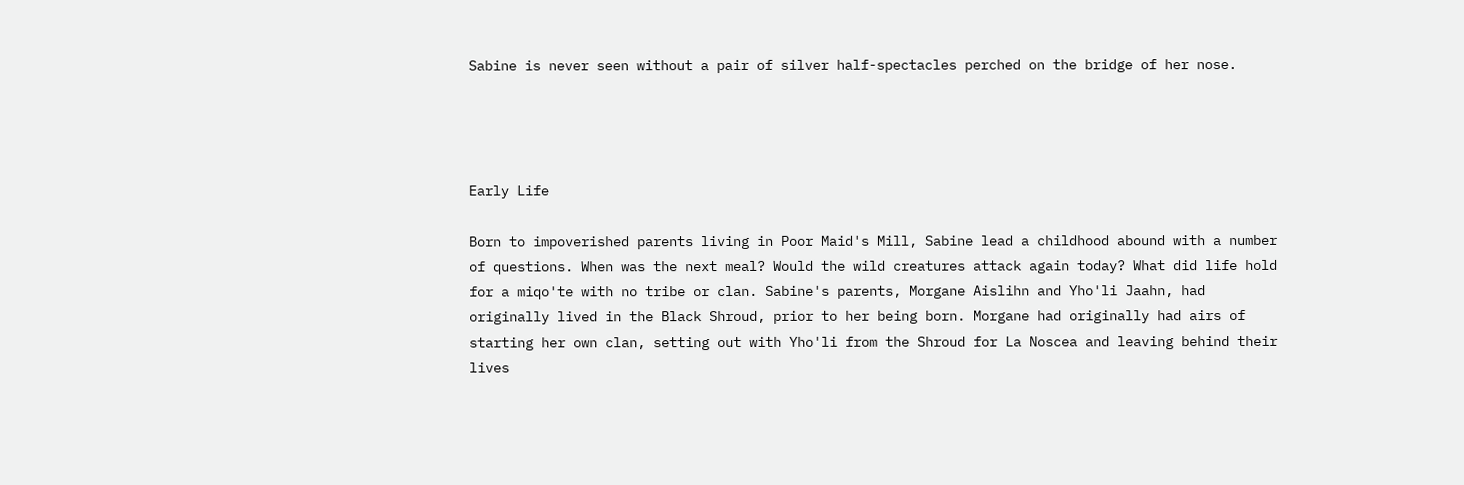Sabine is never seen without a pair of silver half-spectacles perched on the bridge of her nose.




Early Life

Born to impoverished parents living in Poor Maid's Mill, Sabine lead a childhood abound with a number of questions. When was the next meal? Would the wild creatures attack again today? What did life hold for a miqo'te with no tribe or clan. Sabine's parents, Morgane Aislihn and Yho'li Jaahn, had originally lived in the Black Shroud, prior to her being born. Morgane had originally had airs of starting her own clan, setting out with Yho'li from the Shroud for La Noscea and leaving behind their lives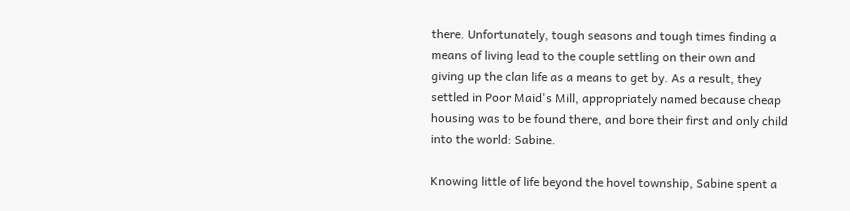there. Unfortunately, tough seasons and tough times finding a means of living lead to the couple settling on their own and giving up the clan life as a means to get by. As a result, they settled in Poor Maid's Mill, appropriately named because cheap housing was to be found there, and bore their first and only child into the world: Sabine.

Knowing little of life beyond the hovel township, Sabine spent a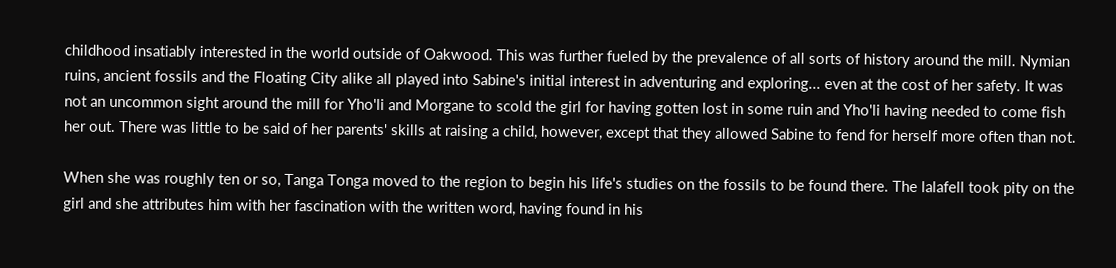childhood insatiably interested in the world outside of Oakwood. This was further fueled by the prevalence of all sorts of history around the mill. Nymian ruins, ancient fossils and the Floating City alike all played into Sabine's initial interest in adventuring and exploring... even at the cost of her safety. It was not an uncommon sight around the mill for Yho'li and Morgane to scold the girl for having gotten lost in some ruin and Yho'li having needed to come fish her out. There was little to be said of her parents' skills at raising a child, however, except that they allowed Sabine to fend for herself more often than not.

When she was roughly ten or so, Tanga Tonga moved to the region to begin his life's studies on the fossils to be found there. The lalafell took pity on the girl and she attributes him with her fascination with the written word, having found in his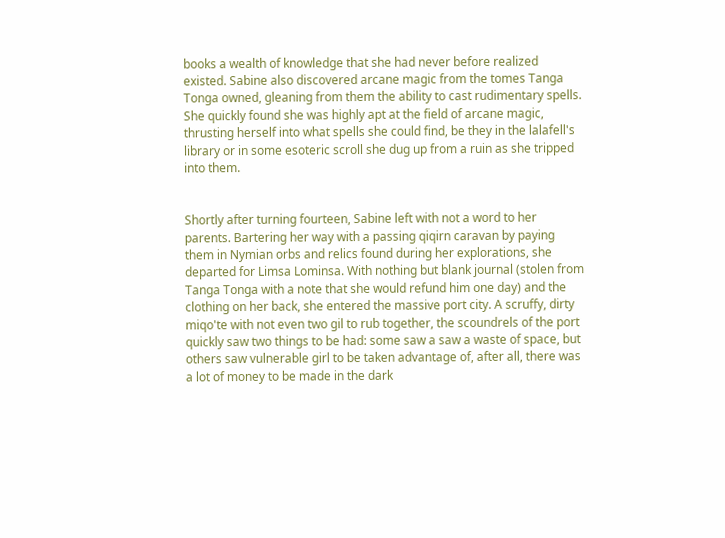books a wealth of knowledge that she had never before realized existed. Sabine also discovered arcane magic from the tomes Tanga Tonga owned, gleaning from them the ability to cast rudimentary spells. She quickly found she was highly apt at the field of arcane magic, thrusting herself into what spells she could find, be they in the lalafell's library or in some esoteric scroll she dug up from a ruin as she tripped into them.


Shortly after turning fourteen, Sabine left with not a word to her parents. Bartering her way with a passing qiqirn caravan by paying them in Nymian orbs and relics found during her explorations, she departed for Limsa Lominsa. With nothing but blank journal (stolen from Tanga Tonga with a note that she would refund him one day) and the clothing on her back, she entered the massive port city. A scruffy, dirty miqo'te with not even two gil to rub together, the scoundrels of the port quickly saw two things to be had: some saw a saw a waste of space, but others saw vulnerable girl to be taken advantage of, after all, there was a lot of money to be made in the dark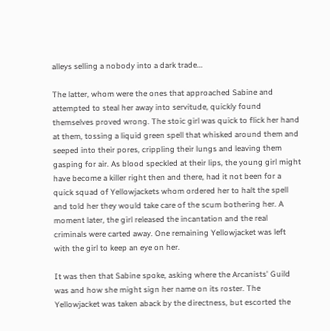alleys selling a nobody into a dark trade...

The latter, whom were the ones that approached Sabine and attempted to steal her away into servitude, quickly found themselves proved wrong. The stoic girl was quick to flick her hand at them, tossing a liquid green spell that whisked around them and seeped into their pores, crippling their lungs and leaving them gasping for air. As blood speckled at their lips, the young girl might have become a killer right then and there, had it not been for a quick squad of Yellowjackets whom ordered her to halt the spell and told her they would take care of the scum bothering her. A moment later, the girl released the incantation and the real criminals were carted away. One remaining Yellowjacket was left with the girl to keep an eye on her.

It was then that Sabine spoke, asking where the Arcanists' Guild was and how she might sign her name on its roster. The Yellowjacket was taken aback by the directness, but escorted the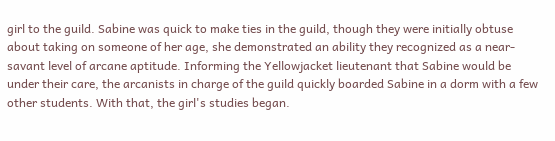girl to the guild. Sabine was quick to make ties in the guild, though they were initially obtuse about taking on someone of her age, she demonstrated an ability they recognized as a near-savant level of arcane aptitude. Informing the Yellowjacket lieutenant that Sabine would be under their care, the arcanists in charge of the guild quickly boarded Sabine in a dorm with a few other students. With that, the girl's studies began.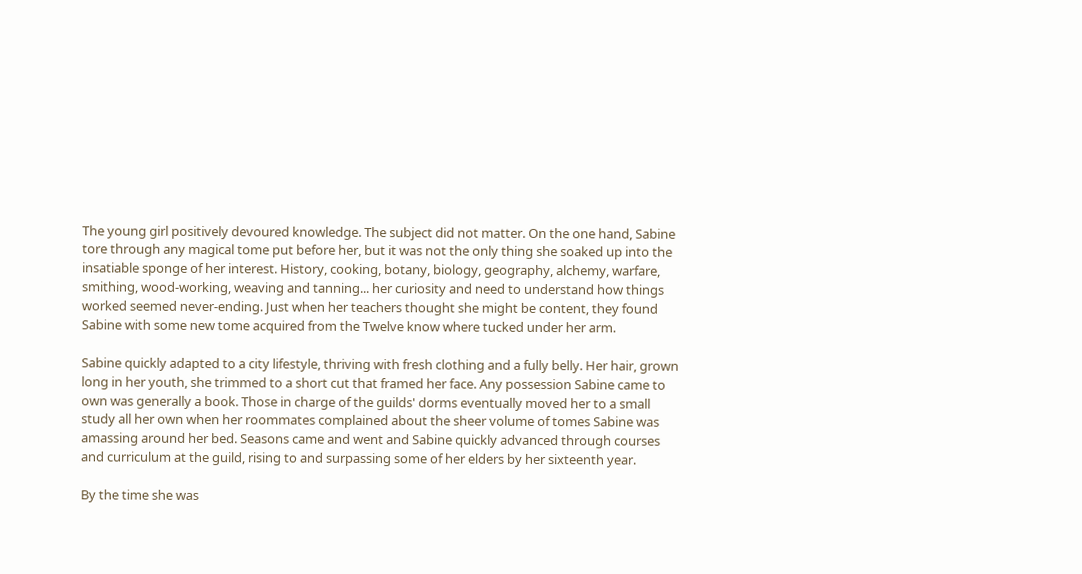The young girl positively devoured knowledge. The subject did not matter. On the one hand, Sabine tore through any magical tome put before her, but it was not the only thing she soaked up into the insatiable sponge of her interest. History, cooking, botany, biology, geography, alchemy, warfare, smithing, wood-working, weaving and tanning... her curiosity and need to understand how things worked seemed never-ending. Just when her teachers thought she might be content, they found Sabine with some new tome acquired from the Twelve know where tucked under her arm.

Sabine quickly adapted to a city lifestyle, thriving with fresh clothing and a fully belly. Her hair, grown long in her youth, she trimmed to a short cut that framed her face. Any possession Sabine came to own was generally a book. Those in charge of the guilds' dorms eventually moved her to a small study all her own when her roommates complained about the sheer volume of tomes Sabine was amassing around her bed. Seasons came and went and Sabine quickly advanced through courses and curriculum at the guild, rising to and surpassing some of her elders by her sixteenth year.

By the time she was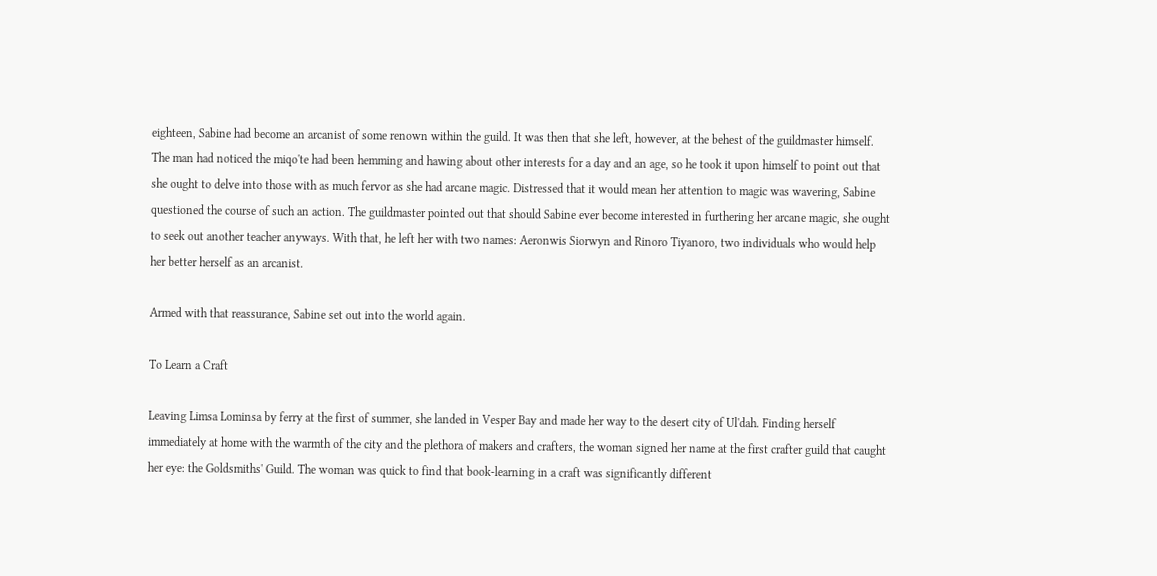eighteen, Sabine had become an arcanist of some renown within the guild. It was then that she left, however, at the behest of the guildmaster himself. The man had noticed the miqo'te had been hemming and hawing about other interests for a day and an age, so he took it upon himself to point out that she ought to delve into those with as much fervor as she had arcane magic. Distressed that it would mean her attention to magic was wavering, Sabine questioned the course of such an action. The guildmaster pointed out that should Sabine ever become interested in furthering her arcane magic, she ought to seek out another teacher anyways. With that, he left her with two names: Aeronwis Siorwyn and Rinoro Tiyanoro, two individuals who would help her better herself as an arcanist.

Armed with that reassurance, Sabine set out into the world again.

To Learn a Craft

Leaving Limsa Lominsa by ferry at the first of summer, she landed in Vesper Bay and made her way to the desert city of Ul'dah. Finding herself immediately at home with the warmth of the city and the plethora of makers and crafters, the woman signed her name at the first crafter guild that caught her eye: the Goldsmiths' Guild. The woman was quick to find that book-learning in a craft was significantly different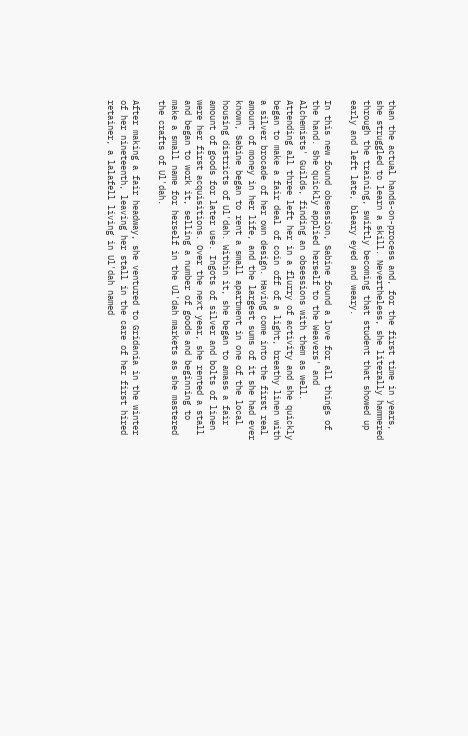than the actual hands-on-process and, for the first time in years, she struggled to learn a skill. Nevertheless, she literally hammered through the training, swiftly becoming that student that showed up early and left late, bleary eyed and weary.

In this new found obsession, Sabine found a love for all things of the hand. She quickly applied herself to the Weavers' and Alchemists' Guilds, finding an obsessions with them as well. Attending all three left her in a flurry of activity and she quickly began to make a fair deal of coin off of a light, breathy linen with a silver brocade of her own design. Having come into the first real amount of money in her life, and the largest sums of it she had ever known, Sabine began to rent a small apartment in one of the local housing districts of Ul'dah. Within it, she began to amass a fair amount of goods for later use. Ingots of silver and bolts of linen were her first acquisitions. Over the next year, she rented a stall and began to work it, selling a number of goods and beginning to make a small name for herself in the Ul'dah markets as she mastered the crafts of Ul'dah.

After making a fair headway, she ventured to Gridania in the winter of her nineteenth, leaving her stall in the care of her first hired retainer, a lalafell living in Ul'dah named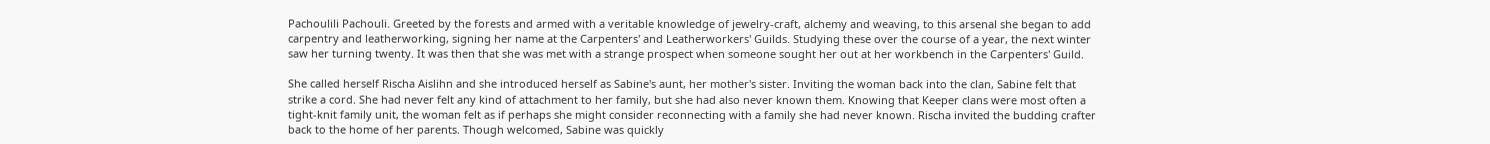Pachoulili Pachouli. Greeted by the forests and armed with a veritable knowledge of jewelry-craft, alchemy and weaving, to this arsenal she began to add carpentry and leatherworking, signing her name at the Carpenters' and Leatherworkers' Guilds. Studying these over the course of a year, the next winter saw her turning twenty. It was then that she was met with a strange prospect when someone sought her out at her workbench in the Carpenters' Guild.

She called herself Rischa Aislihn and she introduced herself as Sabine's aunt, her mother's sister. Inviting the woman back into the clan, Sabine felt that strike a cord. She had never felt any kind of attachment to her family, but she had also never known them. Knowing that Keeper clans were most often a tight-knit family unit, the woman felt as if perhaps she might consider reconnecting with a family she had never known. Rischa invited the budding crafter back to the home of her parents. Though welcomed, Sabine was quickly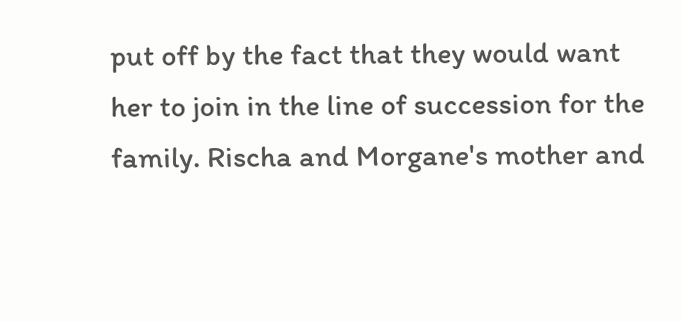put off by the fact that they would want her to join in the line of succession for the family. Rischa and Morgane's mother and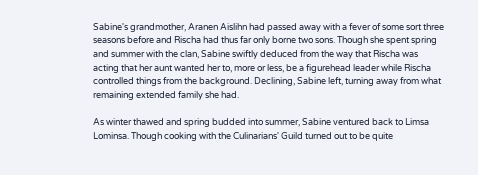Sabine's grandmother, Aranen Aislihn had passed away with a fever of some sort three seasons before and Rischa had thus far only borne two sons. Though she spent spring and summer with the clan, Sabine swiftly deduced from the way that Rischa was acting that her aunt wanted her to, more or less, be a figurehead leader while Rischa controlled things from the background. Declining, Sabine left, turning away from what remaining extended family she had.

As winter thawed and spring budded into summer, Sabine ventured back to Limsa Lominsa. Though cooking with the Culinarians' Guild turned out to be quite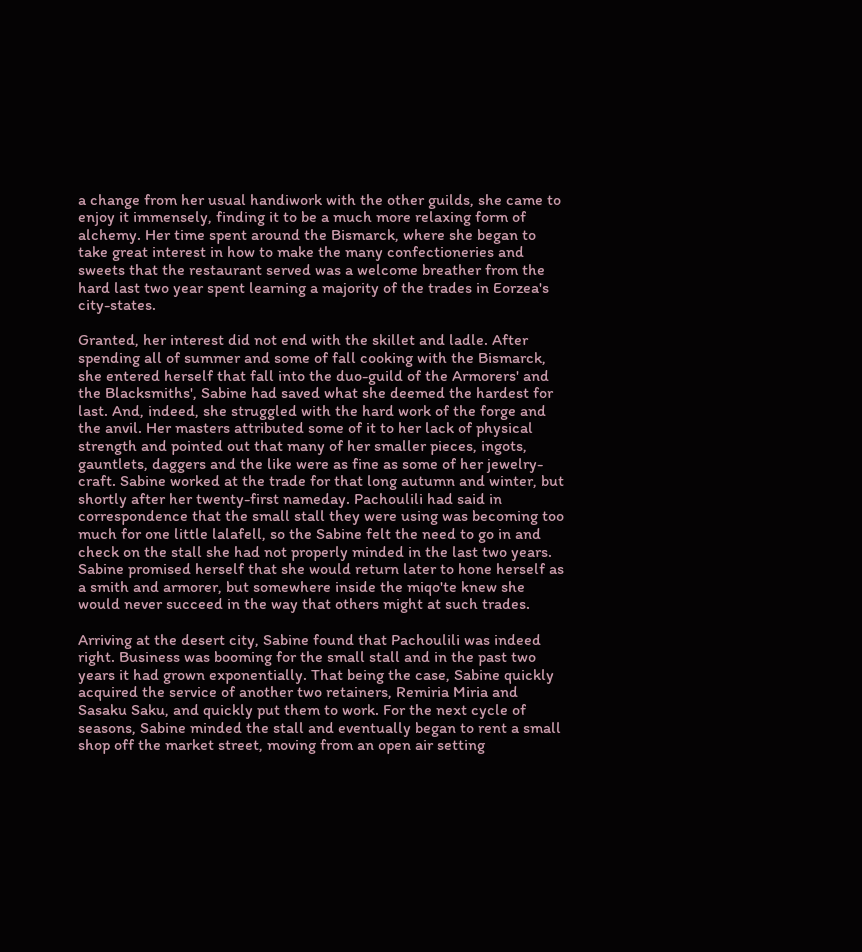a change from her usual handiwork with the other guilds, she came to enjoy it immensely, finding it to be a much more relaxing form of alchemy. Her time spent around the Bismarck, where she began to take great interest in how to make the many confectioneries and sweets that the restaurant served was a welcome breather from the hard last two year spent learning a majority of the trades in Eorzea's city-states.

Granted, her interest did not end with the skillet and ladle. After spending all of summer and some of fall cooking with the Bismarck, she entered herself that fall into the duo-guild of the Armorers' and the Blacksmiths', Sabine had saved what she deemed the hardest for last. And, indeed, she struggled with the hard work of the forge and the anvil. Her masters attributed some of it to her lack of physical strength and pointed out that many of her smaller pieces, ingots, gauntlets, daggers and the like were as fine as some of her jewelry-craft. Sabine worked at the trade for that long autumn and winter, but shortly after her twenty-first nameday. Pachoulili had said in correspondence that the small stall they were using was becoming too much for one little lalafell, so the Sabine felt the need to go in and check on the stall she had not properly minded in the last two years. Sabine promised herself that she would return later to hone herself as a smith and armorer, but somewhere inside the miqo'te knew she would never succeed in the way that others might at such trades.

Arriving at the desert city, Sabine found that Pachoulili was indeed right. Business was booming for the small stall and in the past two years it had grown exponentially. That being the case, Sabine quickly acquired the service of another two retainers, Remiria Miria and Sasaku Saku, and quickly put them to work. For the next cycle of seasons, Sabine minded the stall and eventually began to rent a small shop off the market street, moving from an open air setting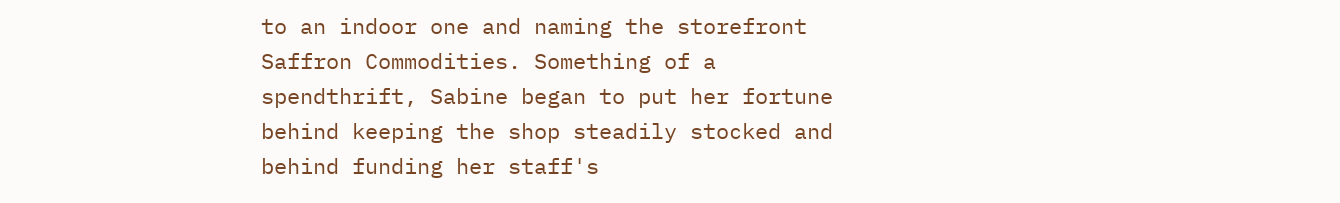to an indoor one and naming the storefront Saffron Commodities. Something of a spendthrift, Sabine began to put her fortune behind keeping the shop steadily stocked and behind funding her staff's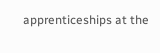apprenticeships at the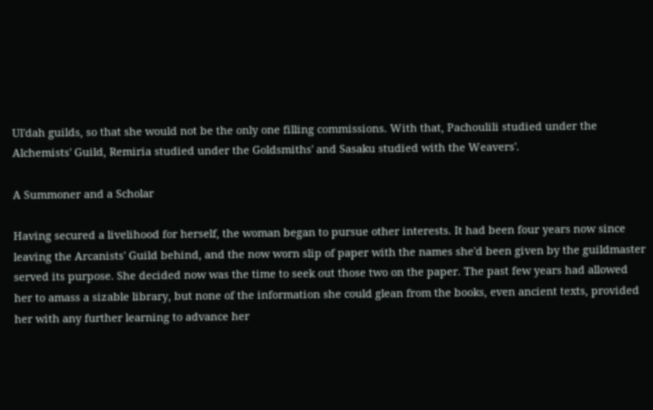Ul'dah guilds, so that she would not be the only one filling commissions. With that, Pachoulili studied under the Alchemists' Guild, Remiria studied under the Goldsmiths' and Sasaku studied with the Weavers'.

A Summoner and a Scholar

Having secured a livelihood for herself, the woman began to pursue other interests. It had been four years now since leaving the Arcanists' Guild behind, and the now worn slip of paper with the names she'd been given by the guildmaster served its purpose. She decided now was the time to seek out those two on the paper. The past few years had allowed her to amass a sizable library, but none of the information she could glean from the books, even ancient texts, provided her with any further learning to advance her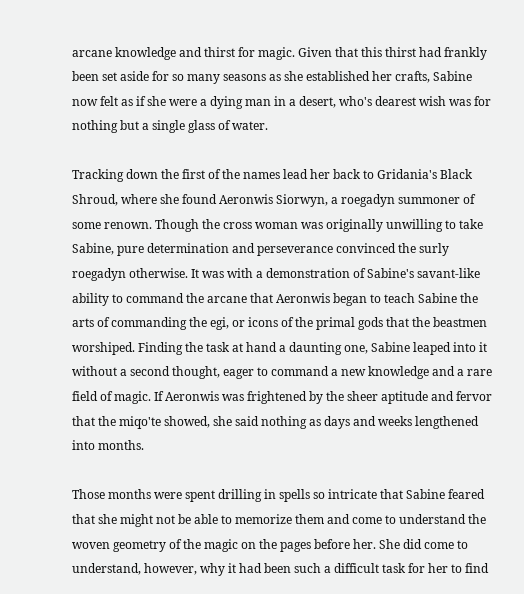arcane knowledge and thirst for magic. Given that this thirst had frankly been set aside for so many seasons as she established her crafts, Sabine now felt as if she were a dying man in a desert, who's dearest wish was for nothing but a single glass of water.

Tracking down the first of the names lead her back to Gridania's Black Shroud, where she found Aeronwis Siorwyn, a roegadyn summoner of some renown. Though the cross woman was originally unwilling to take Sabine, pure determination and perseverance convinced the surly roegadyn otherwise. It was with a demonstration of Sabine's savant-like ability to command the arcane that Aeronwis began to teach Sabine the arts of commanding the egi, or icons of the primal gods that the beastmen worshiped. Finding the task at hand a daunting one, Sabine leaped into it without a second thought, eager to command a new knowledge and a rare field of magic. If Aeronwis was frightened by the sheer aptitude and fervor that the miqo'te showed, she said nothing as days and weeks lengthened into months.

Those months were spent drilling in spells so intricate that Sabine feared that she might not be able to memorize them and come to understand the woven geometry of the magic on the pages before her. She did come to understand, however, why it had been such a difficult task for her to find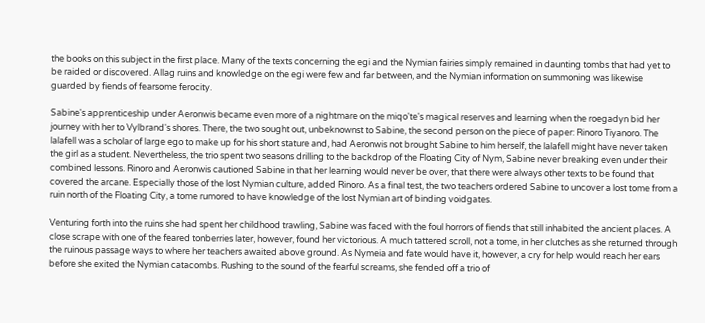the books on this subject in the first place. Many of the texts concerning the egi and the Nymian fairies simply remained in daunting tombs that had yet to be raided or discovered. Allag ruins and knowledge on the egi were few and far between, and the Nymian information on summoning was likewise guarded by fiends of fearsome ferocity.

Sabine's apprenticeship under Aeronwis became even more of a nightmare on the miqo'te's magical reserves and learning when the roegadyn bid her journey with her to Vylbrand's shores. There, the two sought out, unbeknownst to Sabine, the second person on the piece of paper: Rinoro Tiyanoro. The lalafell was a scholar of large ego to make up for his short stature and, had Aeronwis not brought Sabine to him herself, the lalafell might have never taken the girl as a student. Nevertheless, the trio spent two seasons drilling to the backdrop of the Floating City of Nym, Sabine never breaking even under their combined lessons. Rinoro and Aeronwis cautioned Sabine in that her learning would never be over, that there were always other texts to be found that covered the arcane. Especially those of the lost Nymian culture, added Rinoro. As a final test, the two teachers ordered Sabine to uncover a lost tome from a ruin north of the Floating City, a tome rumored to have knowledge of the lost Nymian art of binding voidgates.

Venturing forth into the ruins she had spent her childhood trawling, Sabine was faced with the foul horrors of fiends that still inhabited the ancient places. A close scrape with one of the feared tonberries later, however, found her victorious. A much tattered scroll, not a tome, in her clutches as she returned through the ruinous passage ways to where her teachers awaited above ground. As Nymeia and fate would have it, however, a cry for help would reach her ears before she exited the Nymian catacombs. Rushing to the sound of the fearful screams, she fended off a trio of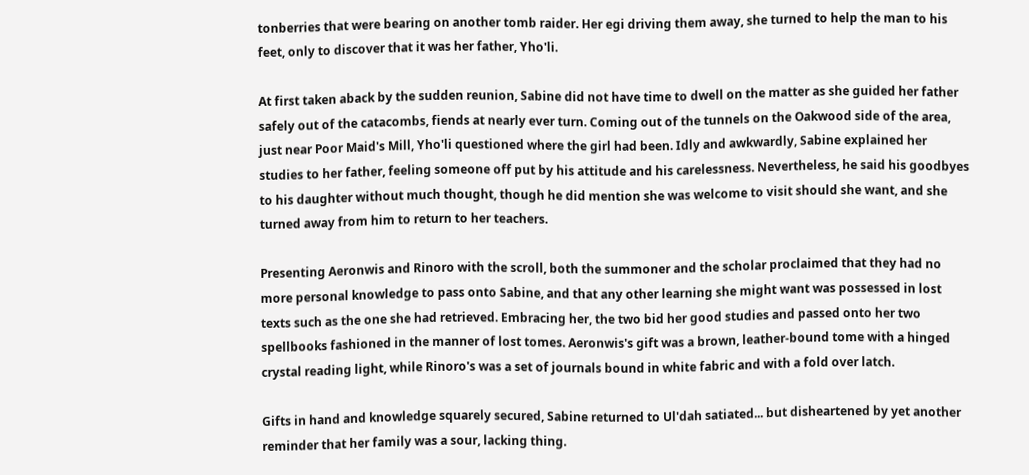tonberries that were bearing on another tomb raider. Her egi driving them away, she turned to help the man to his feet, only to discover that it was her father, Yho'li.

At first taken aback by the sudden reunion, Sabine did not have time to dwell on the matter as she guided her father safely out of the catacombs, fiends at nearly ever turn. Coming out of the tunnels on the Oakwood side of the area, just near Poor Maid's Mill, Yho'li questioned where the girl had been. Idly and awkwardly, Sabine explained her studies to her father, feeling someone off put by his attitude and his carelessness. Nevertheless, he said his goodbyes to his daughter without much thought, though he did mention she was welcome to visit should she want, and she turned away from him to return to her teachers.

Presenting Aeronwis and Rinoro with the scroll, both the summoner and the scholar proclaimed that they had no more personal knowledge to pass onto Sabine, and that any other learning she might want was possessed in lost texts such as the one she had retrieved. Embracing her, the two bid her good studies and passed onto her two spellbooks fashioned in the manner of lost tomes. Aeronwis's gift was a brown, leather-bound tome with a hinged crystal reading light, while Rinoro's was a set of journals bound in white fabric and with a fold over latch.

Gifts in hand and knowledge squarely secured, Sabine returned to Ul'dah satiated... but disheartened by yet another reminder that her family was a sour, lacking thing.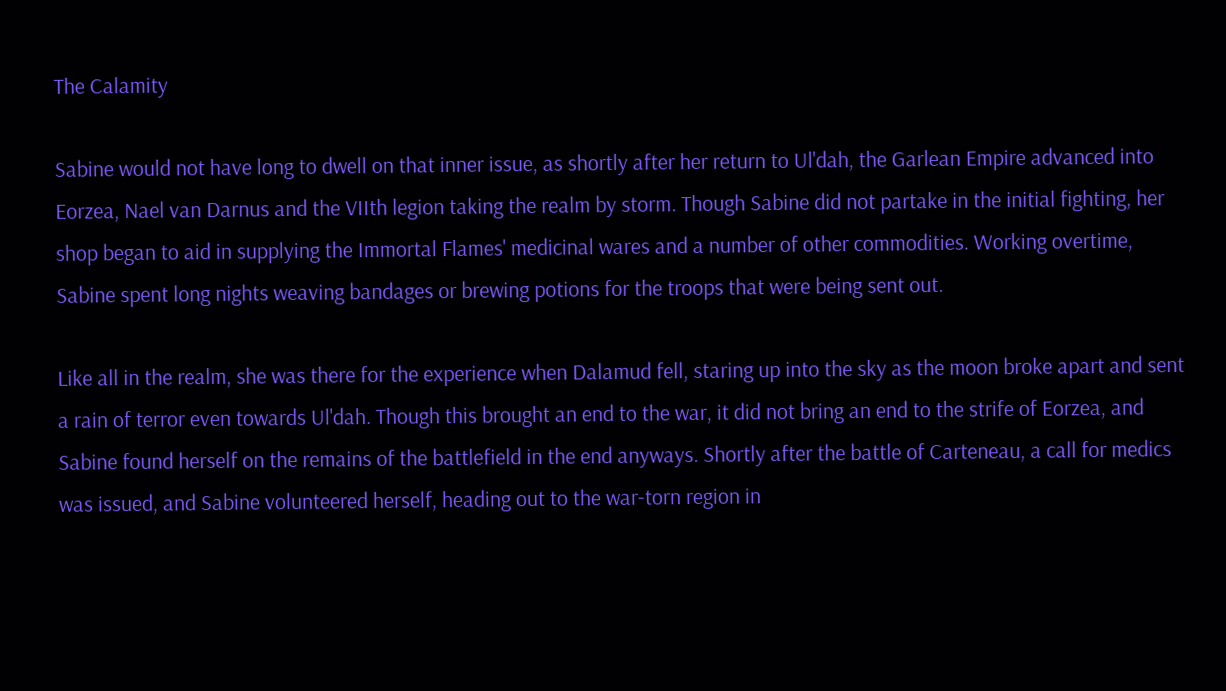The Calamity

Sabine would not have long to dwell on that inner issue, as shortly after her return to Ul'dah, the Garlean Empire advanced into Eorzea, Nael van Darnus and the VIIth legion taking the realm by storm. Though Sabine did not partake in the initial fighting, her shop began to aid in supplying the Immortal Flames' medicinal wares and a number of other commodities. Working overtime, Sabine spent long nights weaving bandages or brewing potions for the troops that were being sent out.

Like all in the realm, she was there for the experience when Dalamud fell, staring up into the sky as the moon broke apart and sent a rain of terror even towards Ul'dah. Though this brought an end to the war, it did not bring an end to the strife of Eorzea, and Sabine found herself on the remains of the battlefield in the end anyways. Shortly after the battle of Carteneau, a call for medics was issued, and Sabine volunteered herself, heading out to the war-torn region in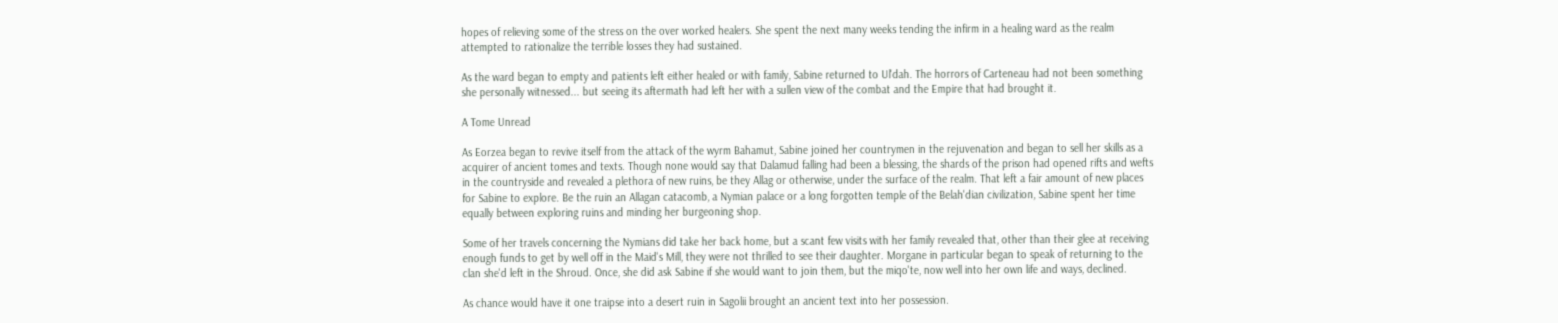hopes of relieving some of the stress on the over worked healers. She spent the next many weeks tending the infirm in a healing ward as the realm attempted to rationalize the terrible losses they had sustained.

As the ward began to empty and patients left either healed or with family, Sabine returned to Ul'dah. The horrors of Carteneau had not been something she personally witnessed... but seeing its aftermath had left her with a sullen view of the combat and the Empire that had brought it.

A Tome Unread

As Eorzea began to revive itself from the attack of the wyrm Bahamut, Sabine joined her countrymen in the rejuvenation and began to sell her skills as a acquirer of ancient tomes and texts. Though none would say that Dalamud falling had been a blessing, the shards of the prison had opened rifts and wefts in the countryside and revealed a plethora of new ruins, be they Allag or otherwise, under the surface of the realm. That left a fair amount of new places for Sabine to explore. Be the ruin an Allagan catacomb, a Nymian palace or a long forgotten temple of the Belah'dian civilization, Sabine spent her time equally between exploring ruins and minding her burgeoning shop.

Some of her travels concerning the Nymians did take her back home, but a scant few visits with her family revealed that, other than their glee at receiving enough funds to get by well off in the Maid's Mill, they were not thrilled to see their daughter. Morgane in particular began to speak of returning to the clan she'd left in the Shroud. Once, she did ask Sabine if she would want to join them, but the miqo'te, now well into her own life and ways, declined.

As chance would have it one traipse into a desert ruin in Sagolii brought an ancient text into her possession.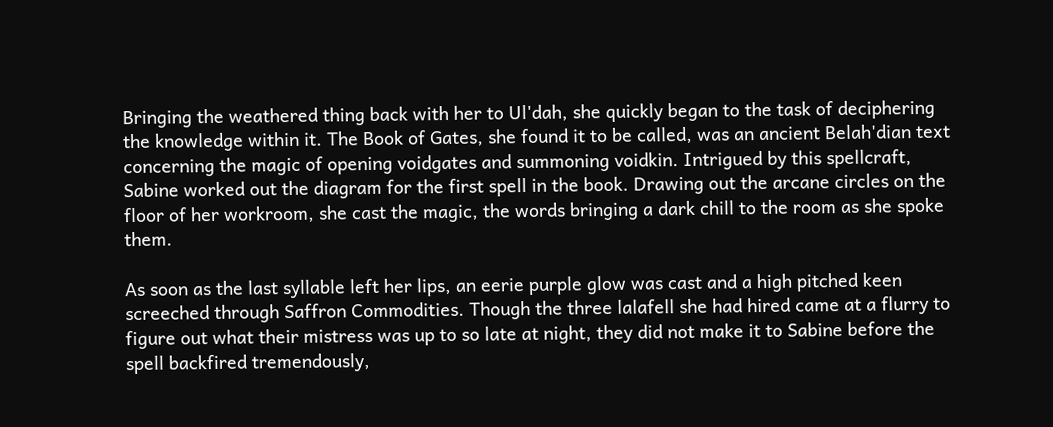Bringing the weathered thing back with her to Ul'dah, she quickly began to the task of deciphering the knowledge within it. The Book of Gates, she found it to be called, was an ancient Belah'dian text concerning the magic of opening voidgates and summoning voidkin. Intrigued by this spellcraft, Sabine worked out the diagram for the first spell in the book. Drawing out the arcane circles on the floor of her workroom, she cast the magic, the words bringing a dark chill to the room as she spoke them.

As soon as the last syllable left her lips, an eerie purple glow was cast and a high pitched keen screeched through Saffron Commodities. Though the three lalafell she had hired came at a flurry to figure out what their mistress was up to so late at night, they did not make it to Sabine before the spell backfired tremendously,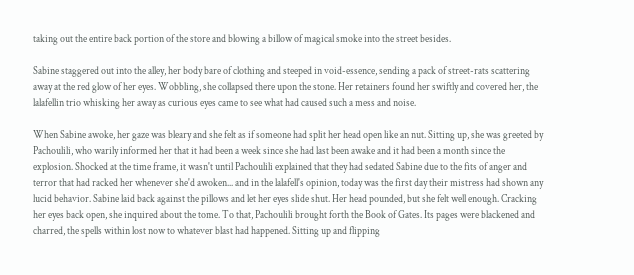taking out the entire back portion of the store and blowing a billow of magical smoke into the street besides.

Sabine staggered out into the alley, her body bare of clothing and steeped in void-essence, sending a pack of street-rats scattering away at the red glow of her eyes. Wobbling, she collapsed there upon the stone. Her retainers found her swiftly and covered her, the lalafellin trio whisking her away as curious eyes came to see what had caused such a mess and noise.

When Sabine awoke, her gaze was bleary and she felt as if someone had split her head open like an nut. Sitting up, she was greeted by Pachoulili, who warily informed her that it had been a week since she had last been awake and it had been a month since the explosion. Shocked at the time frame, it wasn't until Pachoulili explained that they had sedated Sabine due to the fits of anger and terror that had racked her whenever she'd awoken... and in the lalafell's opinion, today was the first day their mistress had shown any lucid behavior. Sabine laid back against the pillows and let her eyes slide shut. Her head pounded, but she felt well enough. Cracking her eyes back open, she inquired about the tome. To that, Pachoulili brought forth the Book of Gates. Its pages were blackened and charred, the spells within lost now to whatever blast had happened. Sitting up and flipping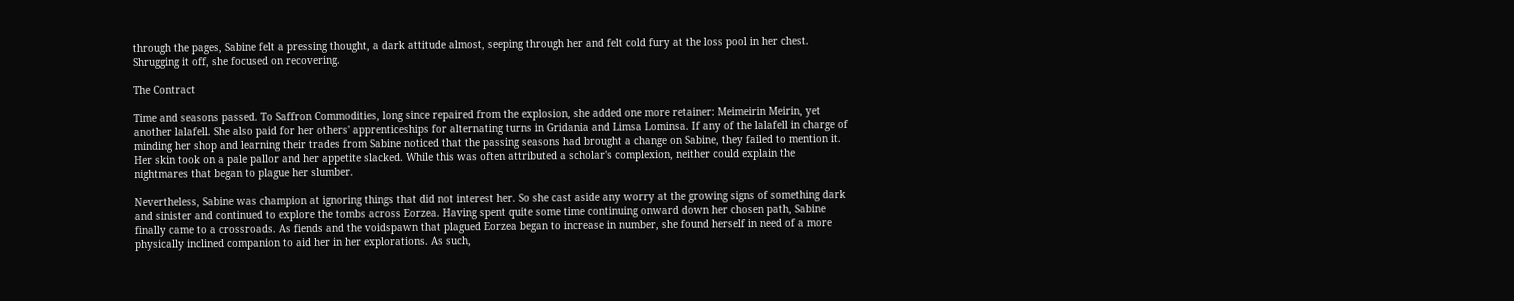through the pages, Sabine felt a pressing thought, a dark attitude almost, seeping through her and felt cold fury at the loss pool in her chest. Shrugging it off, she focused on recovering.

The Contract

Time and seasons passed. To Saffron Commodities, long since repaired from the explosion, she added one more retainer: Meimeirin Meirin, yet another lalafell. She also paid for her others' apprenticeships for alternating turns in Gridania and Limsa Lominsa. If any of the lalafell in charge of minding her shop and learning their trades from Sabine noticed that the passing seasons had brought a change on Sabine, they failed to mention it. Her skin took on a pale pallor and her appetite slacked. While this was often attributed a scholar's complexion, neither could explain the nightmares that began to plague her slumber.

Nevertheless, Sabine was champion at ignoring things that did not interest her. So she cast aside any worry at the growing signs of something dark and sinister and continued to explore the tombs across Eorzea. Having spent quite some time continuing onward down her chosen path, Sabine finally came to a crossroads. As fiends and the voidspawn that plagued Eorzea began to increase in number, she found herself in need of a more physically inclined companion to aid her in her explorations. As such,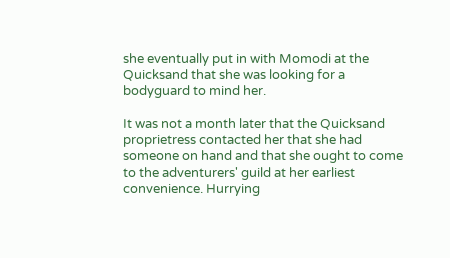she eventually put in with Momodi at the Quicksand that she was looking for a bodyguard to mind her.

It was not a month later that the Quicksand proprietress contacted her that she had someone on hand and that she ought to come to the adventurers' guild at her earliest convenience. Hurrying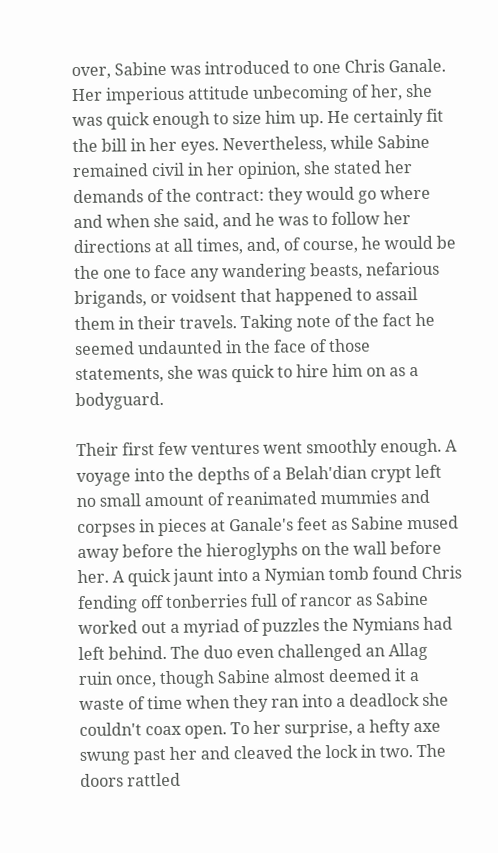over, Sabine was introduced to one Chris Ganale. Her imperious attitude unbecoming of her, she was quick enough to size him up. He certainly fit the bill in her eyes. Nevertheless, while Sabine remained civil in her opinion, she stated her demands of the contract: they would go where and when she said, and he was to follow her directions at all times, and, of course, he would be the one to face any wandering beasts, nefarious brigands, or voidsent that happened to assail them in their travels. Taking note of the fact he seemed undaunted in the face of those statements, she was quick to hire him on as a bodyguard.

Their first few ventures went smoothly enough. A voyage into the depths of a Belah'dian crypt left no small amount of reanimated mummies and corpses in pieces at Ganale's feet as Sabine mused away before the hieroglyphs on the wall before her. A quick jaunt into a Nymian tomb found Chris fending off tonberries full of rancor as Sabine worked out a myriad of puzzles the Nymians had left behind. The duo even challenged an Allag ruin once, though Sabine almost deemed it a waste of time when they ran into a deadlock she couldn't coax open. To her surprise, a hefty axe swung past her and cleaved the lock in two. The doors rattled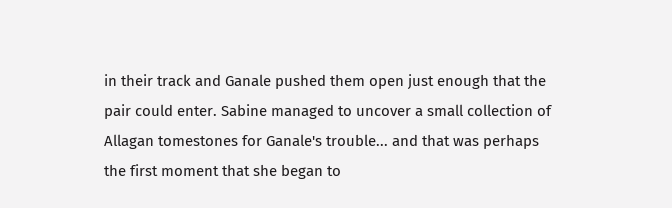in their track and Ganale pushed them open just enough that the pair could enter. Sabine managed to uncover a small collection of Allagan tomestones for Ganale's trouble... and that was perhaps the first moment that she began to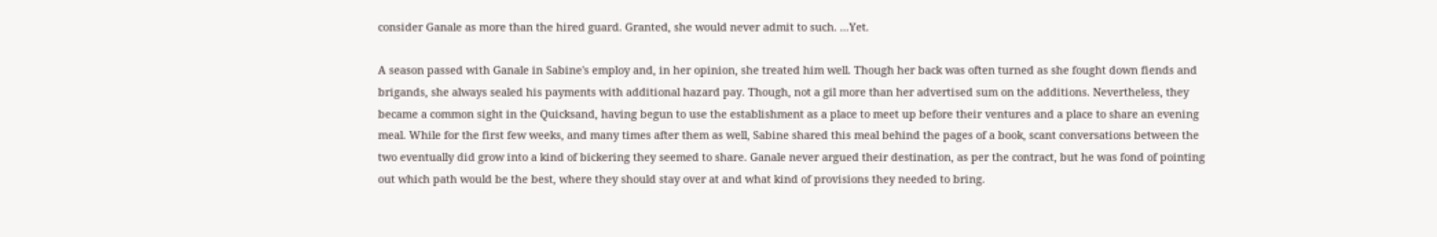consider Ganale as more than the hired guard. Granted, she would never admit to such. ...Yet.

A season passed with Ganale in Sabine's employ and, in her opinion, she treated him well. Though her back was often turned as she fought down fiends and brigands, she always sealed his payments with additional hazard pay. Though, not a gil more than her advertised sum on the additions. Nevertheless, they became a common sight in the Quicksand, having begun to use the establishment as a place to meet up before their ventures and a place to share an evening meal. While for the first few weeks, and many times after them as well, Sabine shared this meal behind the pages of a book, scant conversations between the two eventually did grow into a kind of bickering they seemed to share. Ganale never argued their destination, as per the contract, but he was fond of pointing out which path would be the best, where they should stay over at and what kind of provisions they needed to bring.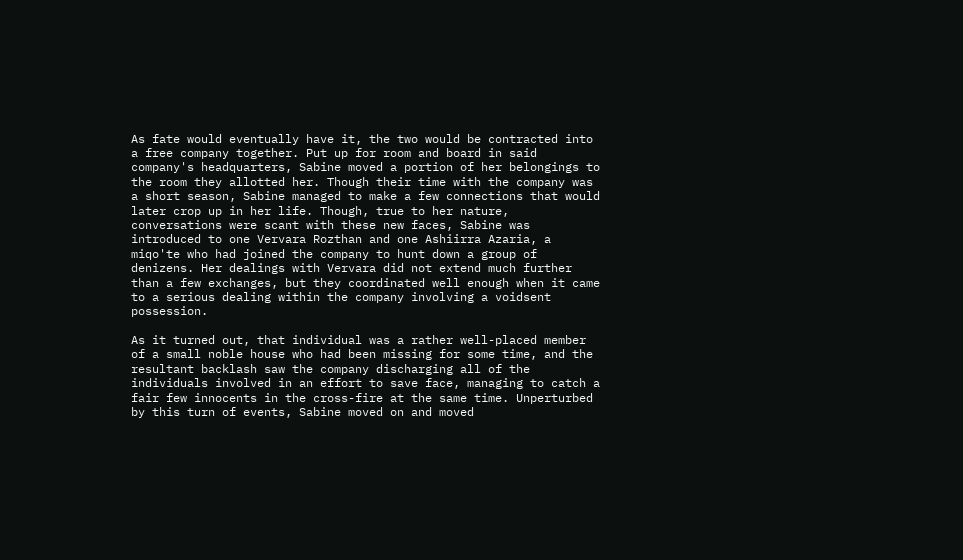As fate would eventually have it, the two would be contracted into a free company together. Put up for room and board in said company's headquarters, Sabine moved a portion of her belongings to the room they allotted her. Though their time with the company was a short season, Sabine managed to make a few connections that would later crop up in her life. Though, true to her nature, conversations were scant with these new faces, Sabine was introduced to one Vervara Rozthan and one Ashiirra Azaria, a miqo'te who had joined the company to hunt down a group of denizens. Her dealings with Vervara did not extend much further than a few exchanges, but they coordinated well enough when it came to a serious dealing within the company involving a voidsent possession.

As it turned out, that individual was a rather well-placed member of a small noble house who had been missing for some time, and the resultant backlash saw the company discharging all of the individuals involved in an effort to save face, managing to catch a fair few innocents in the cross-fire at the same time. Unperturbed by this turn of events, Sabine moved on and moved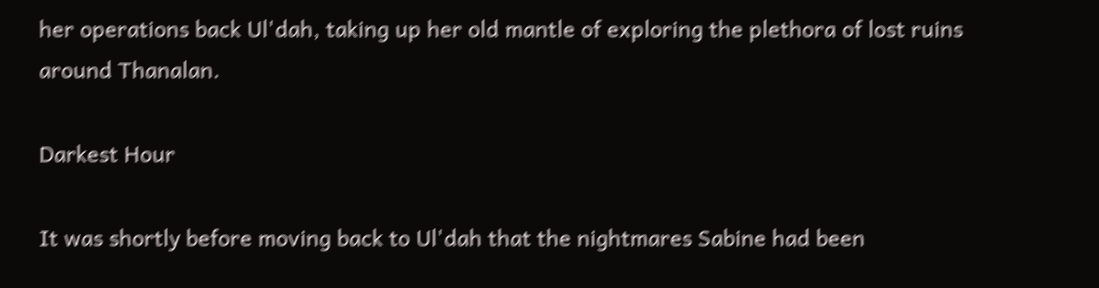her operations back Ul'dah, taking up her old mantle of exploring the plethora of lost ruins around Thanalan.

Darkest Hour

It was shortly before moving back to Ul'dah that the nightmares Sabine had been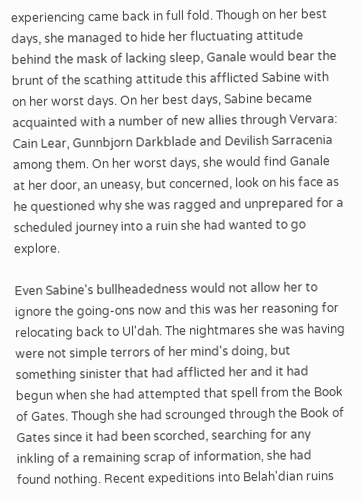experiencing came back in full fold. Though on her best days, she managed to hide her fluctuating attitude behind the mask of lacking sleep, Ganale would bear the brunt of the scathing attitude this afflicted Sabine with on her worst days. On her best days, Sabine became acquainted with a number of new allies through Vervara: Cain Lear, Gunnbjorn Darkblade and Devilish Sarracenia among them. On her worst days, she would find Ganale at her door, an uneasy, but concerned, look on his face as he questioned why she was ragged and unprepared for a scheduled journey into a ruin she had wanted to go explore.

Even Sabine's bullheadedness would not allow her to ignore the going-ons now and this was her reasoning for relocating back to Ul'dah. The nightmares she was having were not simple terrors of her mind's doing, but something sinister that had afflicted her and it had begun when she had attempted that spell from the Book of Gates. Though she had scrounged through the Book of Gates since it had been scorched, searching for any inkling of a remaining scrap of information, she had found nothing. Recent expeditions into Belah'dian ruins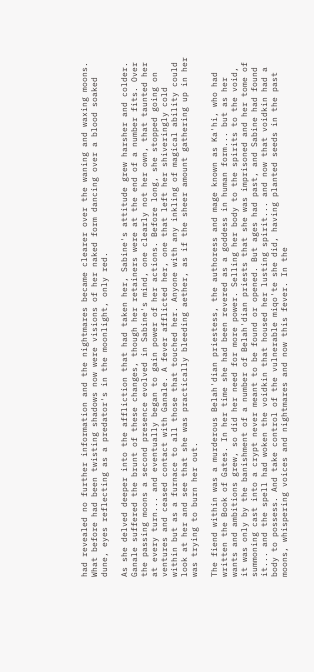had revealed no further information and the nightmares became clearer over the waning and waxing moons. What before had been twisting shadows now were visions of her naked form dancing over a blood soaked dune, eyes reflecting as a predator's in the moonlight, only red.

As she delved deeper into the affliction that had taken her, Sabine's attitude grew harsher and colder. Ganale suffered the brunt of these changes, though her retainers were at the end of a number fits. Over the passing moons a second presence evolved in Sabine's mind, one clearly not her own, that taunted her at every turn... and eventually began to gain power of her actions. Before long, she stopped going on ventures and ceased contact with Ganale. A fever afflicted her, one that left her shiveringly cold within but as a furnace to all those that touched her. Anyone with any inkling of magical ability could look at her and see that she was practically bleeding aether, as if the sheer amount gathering up in her was trying to burn her out.

The fiend within was a murderous Belah'dian priestess, the authoress and mage known as Ka'hi, who had written the Book of Gates. In her time she had been revered as a goddess in human form... but as her wants and ambitions grew, so did her need for more power. Selling her body to the spirits to the void, it was only by the banishment of a number of Belah'dian priests that she was imprisoned and her tome of summoning cast into a crypt never meant to be found or opened. But ages had past, and Sabine had found it... and the spell had woken the voidkin that housed her lusting spirit... and now that voidkin had a body to possess. And take control of the vulnerable miqo'te she did, having planted seeds in the past moons, whispering voices and nightmares and now this fever. In the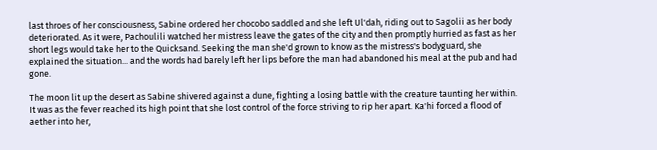last throes of her consciousness, Sabine ordered her chocobo saddled and she left Ul'dah, riding out to Sagolii as her body deteriorated. As it were, Pachoulili watched her mistress leave the gates of the city and then promptly hurried as fast as her short legs would take her to the Quicksand. Seeking the man she'd grown to know as the mistress's bodyguard, she explained the situation... and the words had barely left her lips before the man had abandoned his meal at the pub and had gone.

The moon lit up the desert as Sabine shivered against a dune, fighting a losing battle with the creature taunting her within. It was as the fever reached its high point that she lost control of the force striving to rip her apart. Ka'hi forced a flood of aether into her,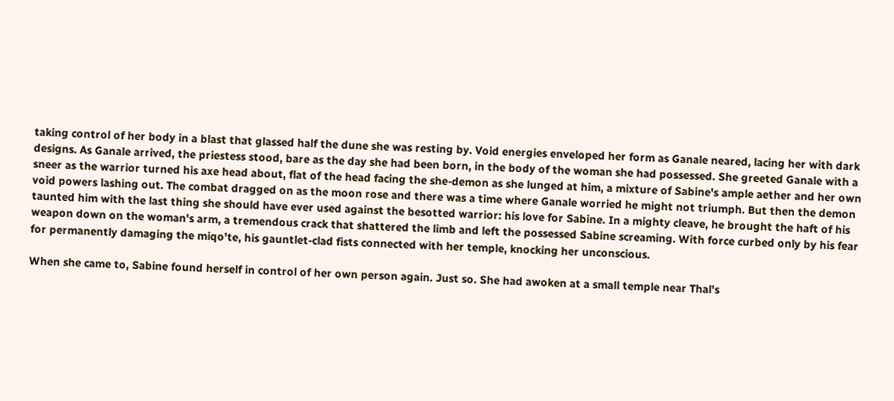taking control of her body in a blast that glassed half the dune she was resting by. Void energies enveloped her form as Ganale neared, lacing her with dark designs. As Ganale arrived, the priestess stood, bare as the day she had been born, in the body of the woman she had possessed. She greeted Ganale with a sneer as the warrior turned his axe head about, flat of the head facing the she-demon as she lunged at him, a mixture of Sabine's ample aether and her own void powers lashing out. The combat dragged on as the moon rose and there was a time where Ganale worried he might not triumph. But then the demon taunted him with the last thing she should have ever used against the besotted warrior: his love for Sabine. In a mighty cleave, he brought the haft of his weapon down on the woman's arm, a tremendous crack that shattered the limb and left the possessed Sabine screaming. With force curbed only by his fear for permanently damaging the miqo'te, his gauntlet-clad fists connected with her temple, knocking her unconscious.

When she came to, Sabine found herself in control of her own person again. Just so. She had awoken at a small temple near Thal's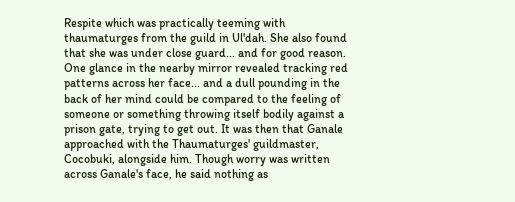Respite which was practically teeming with thaumaturges from the guild in Ul'dah. She also found that she was under close guard... and for good reason. One glance in the nearby mirror revealed tracking red patterns across her face... and a dull pounding in the back of her mind could be compared to the feeling of someone or something throwing itself bodily against a prison gate, trying to get out. It was then that Ganale approached with the Thaumaturges' guildmaster, Cocobuki, alongside him. Though worry was written across Ganale's face, he said nothing as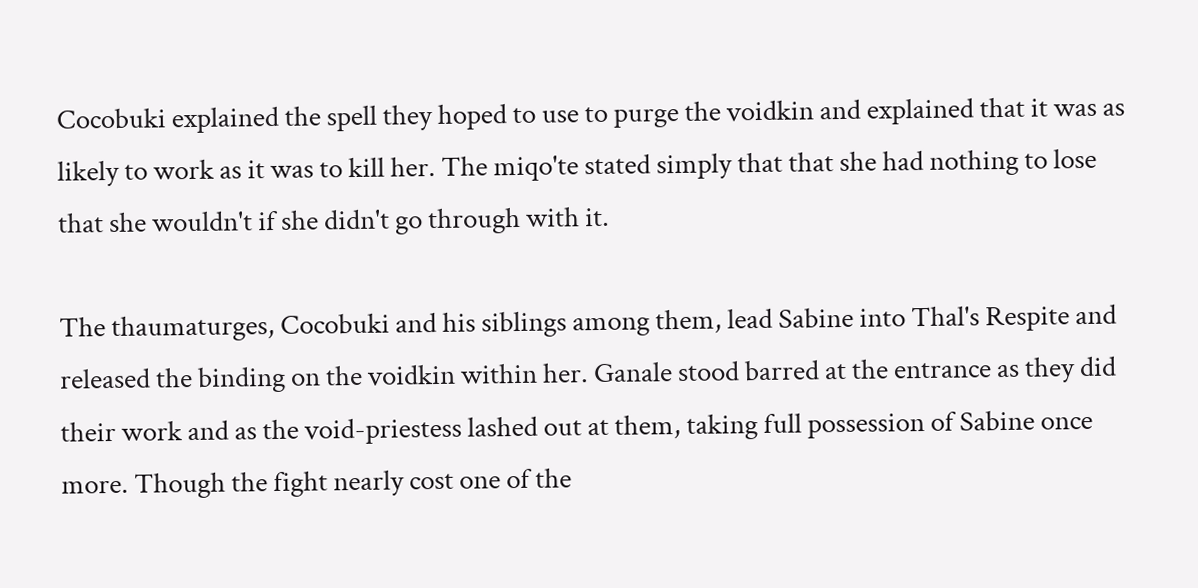Cocobuki explained the spell they hoped to use to purge the voidkin and explained that it was as likely to work as it was to kill her. The miqo'te stated simply that that she had nothing to lose that she wouldn't if she didn't go through with it.

The thaumaturges, Cocobuki and his siblings among them, lead Sabine into Thal's Respite and released the binding on the voidkin within her. Ganale stood barred at the entrance as they did their work and as the void-priestess lashed out at them, taking full possession of Sabine once more. Though the fight nearly cost one of the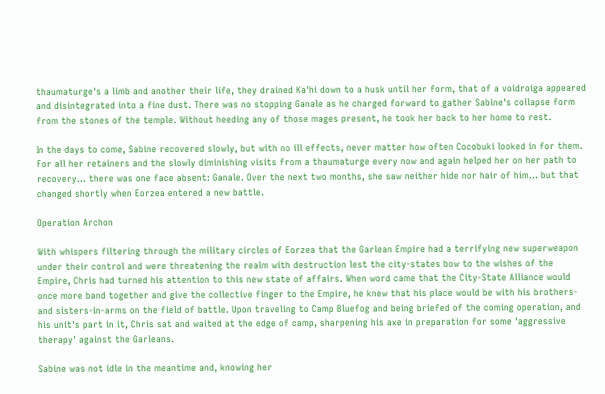thaumaturge's a limb and another their life, they drained Ka'hi down to a husk until her form, that of a voidroiga appeared and disintegrated into a fine dust. There was no stopping Ganale as he charged forward to gather Sabine's collapse form from the stones of the temple. Without heeding any of those mages present, he took her back to her home to rest.

In the days to come, Sabine recovered slowly, but with no ill effects, never matter how often Cocobuki looked in for them. For all her retainers and the slowly diminishing visits from a thaumaturge every now and again helped her on her path to recovery... there was one face absent: Ganale. Over the next two months, she saw neither hide nor hair of him... but that changed shortly when Eorzea entered a new battle.

Operation Archon

With whispers filtering through the military circles of Eorzea that the Garlean Empire had a terrifying new superweapon under their control and were threatening the realm with destruction lest the city-states bow to the wishes of the Empire, Chris had turned his attention to this new state of affairs. When word came that the City-State Alliance would once more band together and give the collective finger to the Empire, he knew that his place would be with his brothers- and sisters-in-arms on the field of battle. Upon traveling to Camp Bluefog and being briefed of the coming operation, and his unit's part in it, Chris sat and waited at the edge of camp, sharpening his axe in preparation for some 'aggressive therapy' against the Garleans.

Sabine was not idle in the meantime and, knowing her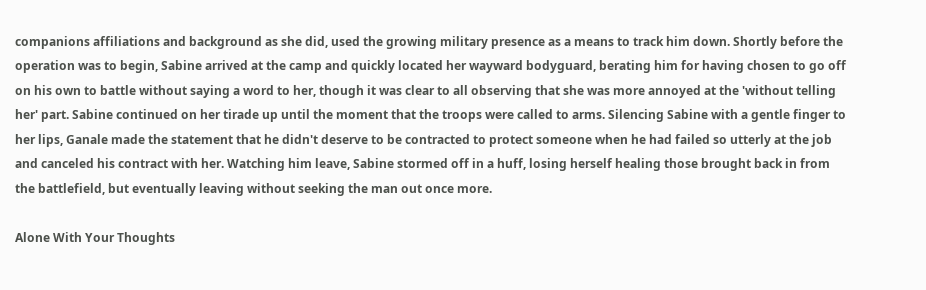companions affiliations and background as she did, used the growing military presence as a means to track him down. Shortly before the operation was to begin, Sabine arrived at the camp and quickly located her wayward bodyguard, berating him for having chosen to go off on his own to battle without saying a word to her, though it was clear to all observing that she was more annoyed at the 'without telling her' part. Sabine continued on her tirade up until the moment that the troops were called to arms. Silencing Sabine with a gentle finger to her lips, Ganale made the statement that he didn't deserve to be contracted to protect someone when he had failed so utterly at the job and canceled his contract with her. Watching him leave, Sabine stormed off in a huff, losing herself healing those brought back in from the battlefield, but eventually leaving without seeking the man out once more.

Alone With Your Thoughts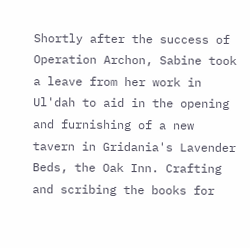Shortly after the success of Operation Archon, Sabine took a leave from her work in Ul'dah to aid in the opening and furnishing of a new tavern in Gridania's Lavender Beds, the Oak Inn. Crafting and scribing the books for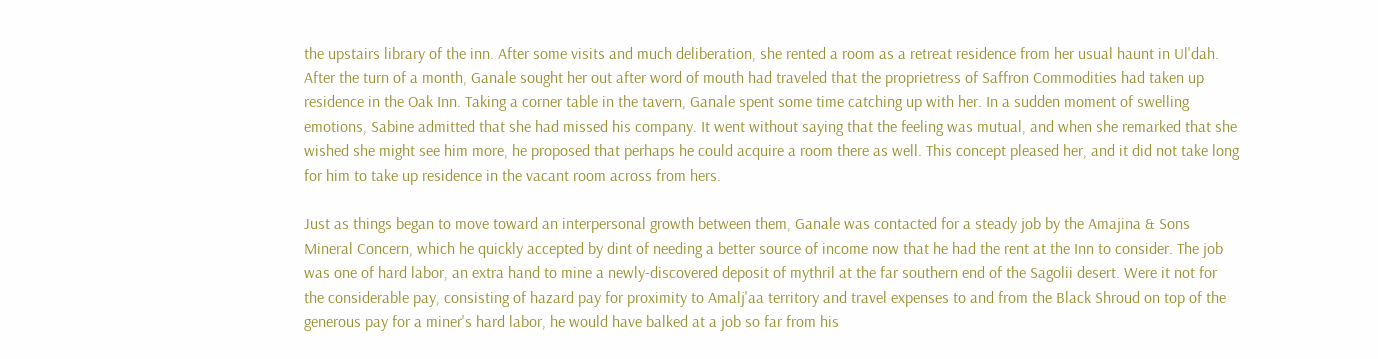the upstairs library of the inn. After some visits and much deliberation, she rented a room as a retreat residence from her usual haunt in Ul'dah. After the turn of a month, Ganale sought her out after word of mouth had traveled that the proprietress of Saffron Commodities had taken up residence in the Oak Inn. Taking a corner table in the tavern, Ganale spent some time catching up with her. In a sudden moment of swelling emotions, Sabine admitted that she had missed his company. It went without saying that the feeling was mutual, and when she remarked that she wished she might see him more, he proposed that perhaps he could acquire a room there as well. This concept pleased her, and it did not take long for him to take up residence in the vacant room across from hers.

Just as things began to move toward an interpersonal growth between them, Ganale was contacted for a steady job by the Amajina & Sons Mineral Concern, which he quickly accepted by dint of needing a better source of income now that he had the rent at the Inn to consider. The job was one of hard labor, an extra hand to mine a newly-discovered deposit of mythril at the far southern end of the Sagolii desert. Were it not for the considerable pay, consisting of hazard pay for proximity to Amalj'aa territory and travel expenses to and from the Black Shroud on top of the generous pay for a miner's hard labor, he would have balked at a job so far from his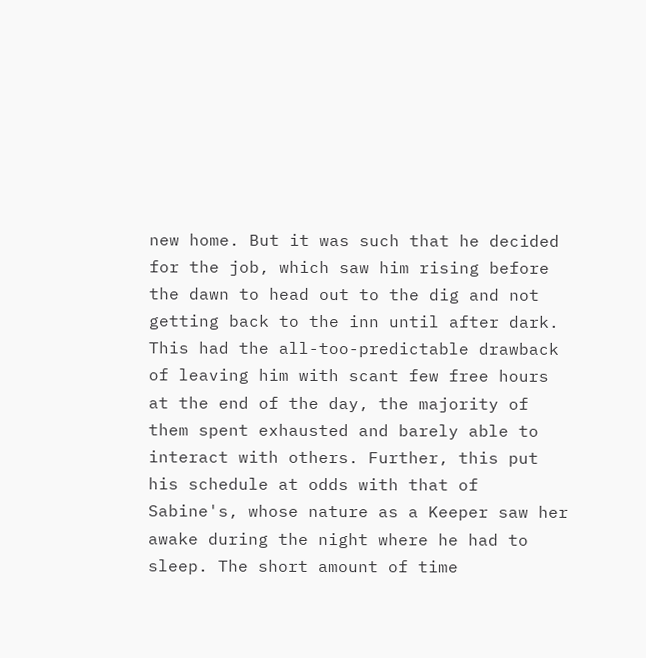new home. But it was such that he decided for the job, which saw him rising before the dawn to head out to the dig and not getting back to the inn until after dark. This had the all-too-predictable drawback of leaving him with scant few free hours at the end of the day, the majority of them spent exhausted and barely able to interact with others. Further, this put his schedule at odds with that of Sabine's, whose nature as a Keeper saw her awake during the night where he had to sleep. The short amount of time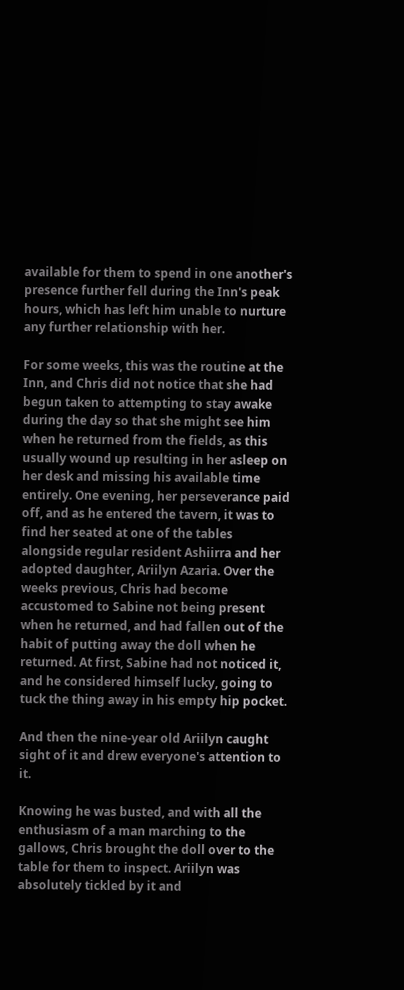available for them to spend in one another's presence further fell during the Inn's peak hours, which has left him unable to nurture any further relationship with her.

For some weeks, this was the routine at the Inn, and Chris did not notice that she had begun taken to attempting to stay awake during the day so that she might see him when he returned from the fields, as this usually wound up resulting in her asleep on her desk and missing his available time entirely. One evening, her perseverance paid off, and as he entered the tavern, it was to find her seated at one of the tables alongside regular resident Ashiirra and her adopted daughter, Ariilyn Azaria. Over the weeks previous, Chris had become accustomed to Sabine not being present when he returned, and had fallen out of the habit of putting away the doll when he returned. At first, Sabine had not noticed it, and he considered himself lucky, going to tuck the thing away in his empty hip pocket.

And then the nine-year old Ariilyn caught sight of it and drew everyone's attention to it.

Knowing he was busted, and with all the enthusiasm of a man marching to the gallows, Chris brought the doll over to the table for them to inspect. Ariilyn was absolutely tickled by it and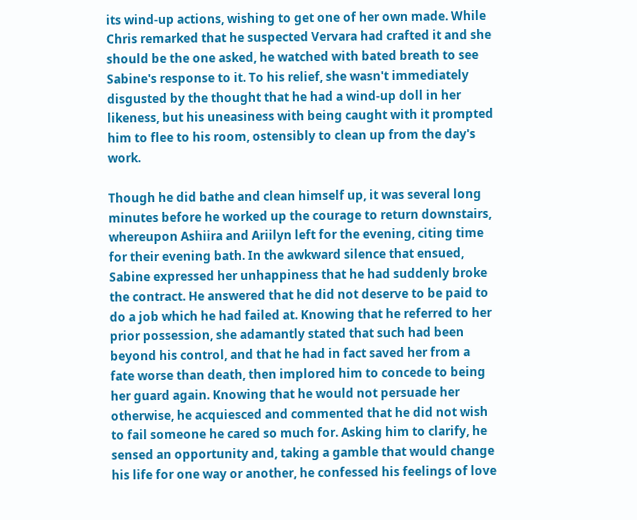its wind-up actions, wishing to get one of her own made. While Chris remarked that he suspected Vervara had crafted it and she should be the one asked, he watched with bated breath to see Sabine's response to it. To his relief, she wasn't immediately disgusted by the thought that he had a wind-up doll in her likeness, but his uneasiness with being caught with it prompted him to flee to his room, ostensibly to clean up from the day's work.

Though he did bathe and clean himself up, it was several long minutes before he worked up the courage to return downstairs, whereupon Ashiira and Ariilyn left for the evening, citing time for their evening bath. In the awkward silence that ensued, Sabine expressed her unhappiness that he had suddenly broke the contract. He answered that he did not deserve to be paid to do a job which he had failed at. Knowing that he referred to her prior possession, she adamantly stated that such had been beyond his control, and that he had in fact saved her from a fate worse than death, then implored him to concede to being her guard again. Knowing that he would not persuade her otherwise, he acquiesced and commented that he did not wish to fail someone he cared so much for. Asking him to clarify, he sensed an opportunity and, taking a gamble that would change his life for one way or another, he confessed his feelings of love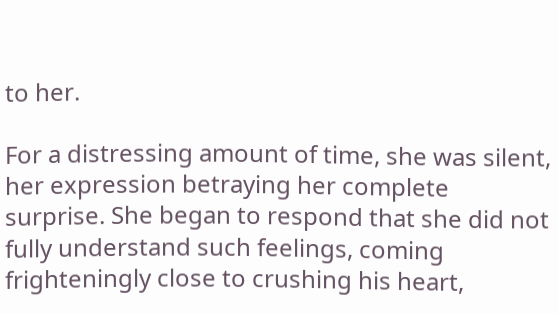to her.

For a distressing amount of time, she was silent, her expression betraying her complete surprise. She began to respond that she did not fully understand such feelings, coming frighteningly close to crushing his heart,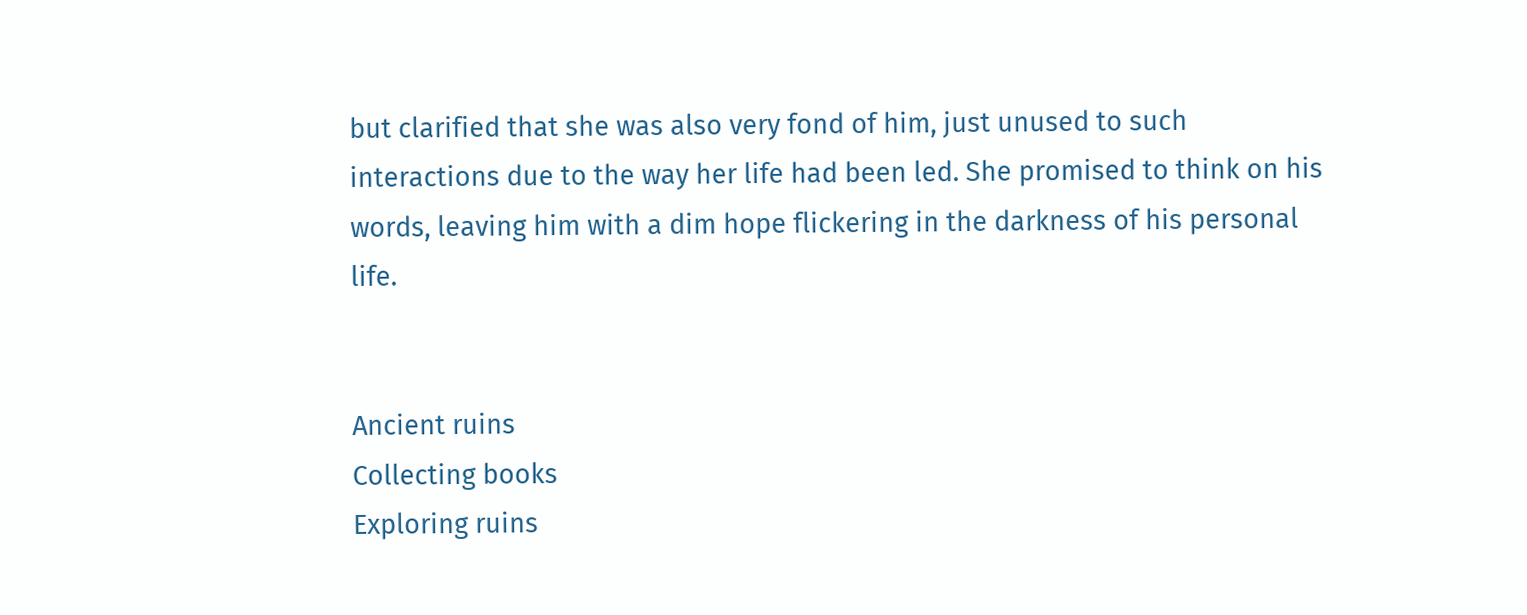but clarified that she was also very fond of him, just unused to such interactions due to the way her life had been led. She promised to think on his words, leaving him with a dim hope flickering in the darkness of his personal life.


Ancient ruins
Collecting books
Exploring ruins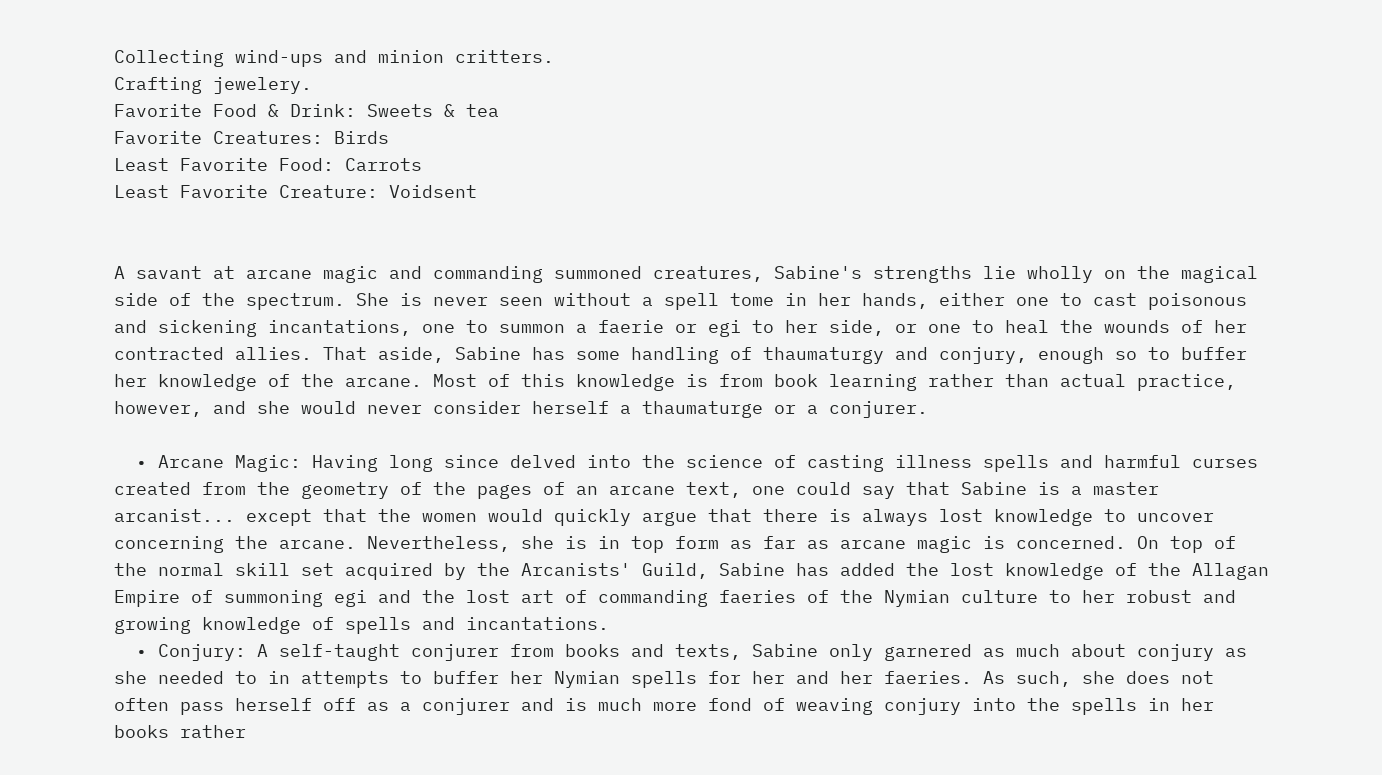Collecting wind-ups and minion critters.
Crafting jewelery.
Favorite Food & Drink: Sweets & tea
Favorite Creatures: Birds
Least Favorite Food: Carrots
Least Favorite Creature: Voidsent


A savant at arcane magic and commanding summoned creatures, Sabine's strengths lie wholly on the magical side of the spectrum. She is never seen without a spell tome in her hands, either one to cast poisonous and sickening incantations, one to summon a faerie or egi to her side, or one to heal the wounds of her contracted allies. That aside, Sabine has some handling of thaumaturgy and conjury, enough so to buffer her knowledge of the arcane. Most of this knowledge is from book learning rather than actual practice, however, and she would never consider herself a thaumaturge or a conjurer.

  • Arcane Magic: Having long since delved into the science of casting illness spells and harmful curses created from the geometry of the pages of an arcane text, one could say that Sabine is a master arcanist... except that the women would quickly argue that there is always lost knowledge to uncover concerning the arcane. Nevertheless, she is in top form as far as arcane magic is concerned. On top of the normal skill set acquired by the Arcanists' Guild, Sabine has added the lost knowledge of the Allagan Empire of summoning egi and the lost art of commanding faeries of the Nymian culture to her robust and growing knowledge of spells and incantations.
  • Conjury: A self-taught conjurer from books and texts, Sabine only garnered as much about conjury as she needed to in attempts to buffer her Nymian spells for her and her faeries. As such, she does not often pass herself off as a conjurer and is much more fond of weaving conjury into the spells in her books rather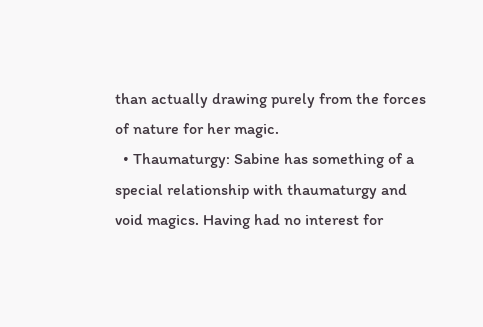than actually drawing purely from the forces of nature for her magic.
  • Thaumaturgy: Sabine has something of a special relationship with thaumaturgy and void magics. Having had no interest for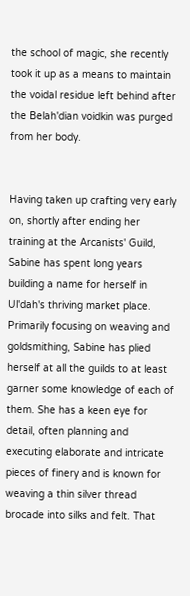the school of magic, she recently took it up as a means to maintain the voidal residue left behind after the Belah'dian voidkin was purged from her body.


Having taken up crafting very early on, shortly after ending her training at the Arcanists' Guild, Sabine has spent long years building a name for herself in Ul'dah's thriving market place. Primarily focusing on weaving and goldsmithing, Sabine has plied herself at all the guilds to at least garner some knowledge of each of them. She has a keen eye for detail, often planning and executing elaborate and intricate pieces of finery and is known for weaving a thin silver thread brocade into silks and felt. That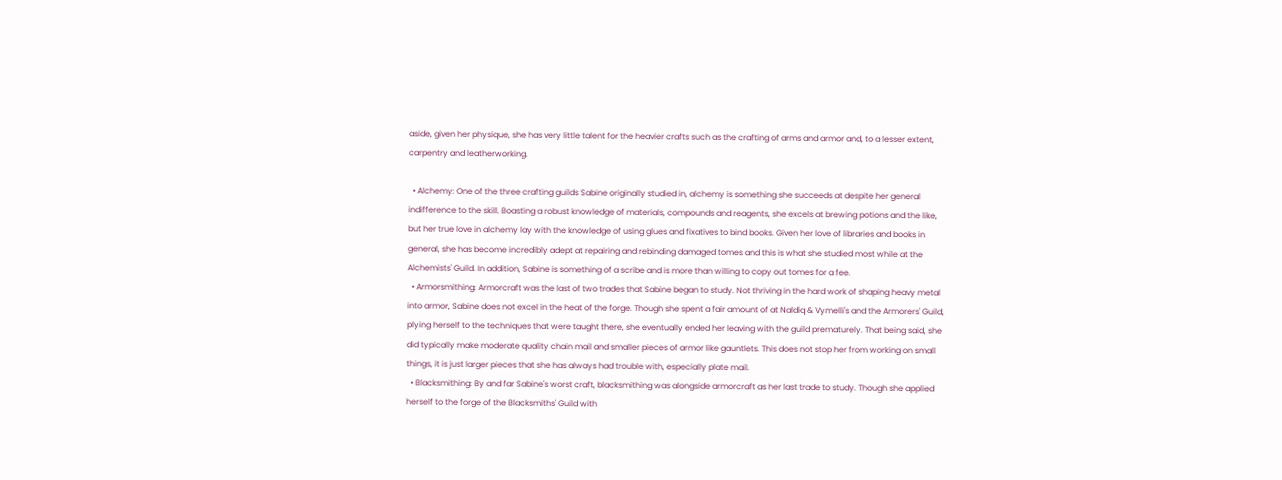aside, given her physique, she has very little talent for the heavier crafts such as the crafting of arms and armor and, to a lesser extent, carpentry and leatherworking.

  • Alchemy: One of the three crafting guilds Sabine originally studied in, alchemy is something she succeeds at despite her general indifference to the skill. Boasting a robust knowledge of materials, compounds and reagents, she excels at brewing potions and the like, but her true love in alchemy lay with the knowledge of using glues and fixatives to bind books. Given her love of libraries and books in general, she has become incredibly adept at repairing and rebinding damaged tomes and this is what she studied most while at the Alchemists' Guild. In addition, Sabine is something of a scribe and is more than willing to copy out tomes for a fee.
  • Armorsmithing: Armorcraft was the last of two trades that Sabine began to study. Not thriving in the hard work of shaping heavy metal into armor, Sabine does not excel in the heat of the forge. Though she spent a fair amount of at Naldiq & Vymelli's and the Armorers' Guild, plying herself to the techniques that were taught there, she eventually ended her leaving with the guild prematurely. That being said, she did typically make moderate quality chain mail and smaller pieces of armor like gauntlets. This does not stop her from working on small things, it is just larger pieces that she has always had trouble with, especially plate mail.
  • Blacksmithing: By and far Sabine's worst craft, blacksmithing was alongside armorcraft as her last trade to study. Though she applied herself to the forge of the Blacksmiths' Guild with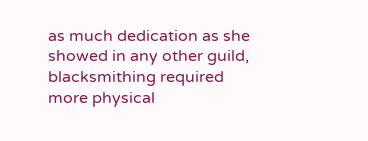as much dedication as she showed in any other guild, blacksmithing required more physical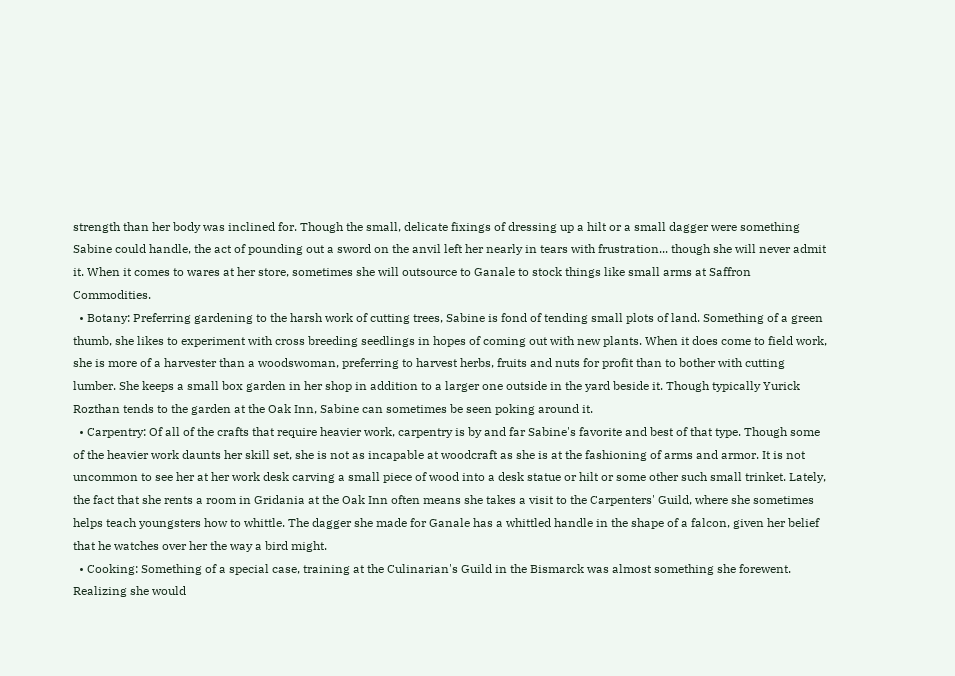strength than her body was inclined for. Though the small, delicate fixings of dressing up a hilt or a small dagger were something Sabine could handle, the act of pounding out a sword on the anvil left her nearly in tears with frustration... though she will never admit it. When it comes to wares at her store, sometimes she will outsource to Ganale to stock things like small arms at Saffron Commodities.
  • Botany: Preferring gardening to the harsh work of cutting trees, Sabine is fond of tending small plots of land. Something of a green thumb, she likes to experiment with cross breeding seedlings in hopes of coming out with new plants. When it does come to field work, she is more of a harvester than a woodswoman, preferring to harvest herbs, fruits and nuts for profit than to bother with cutting lumber. She keeps a small box garden in her shop in addition to a larger one outside in the yard beside it. Though typically Yurick Rozthan tends to the garden at the Oak Inn, Sabine can sometimes be seen poking around it.
  • Carpentry: Of all of the crafts that require heavier work, carpentry is by and far Sabine's favorite and best of that type. Though some of the heavier work daunts her skill set, she is not as incapable at woodcraft as she is at the fashioning of arms and armor. It is not uncommon to see her at her work desk carving a small piece of wood into a desk statue or hilt or some other such small trinket. Lately, the fact that she rents a room in Gridania at the Oak Inn often means she takes a visit to the Carpenters' Guild, where she sometimes helps teach youngsters how to whittle. The dagger she made for Ganale has a whittled handle in the shape of a falcon, given her belief that he watches over her the way a bird might.
  • Cooking: Something of a special case, training at the Culinarian's Guild in the Bismarck was almost something she forewent. Realizing she would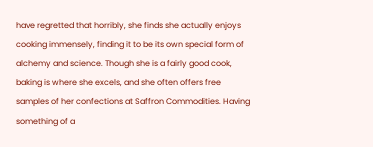have regretted that horribly, she finds she actually enjoys cooking immensely, finding it to be its own special form of alchemy and science. Though she is a fairly good cook, baking is where she excels, and she often offers free samples of her confections at Saffron Commodities. Having something of a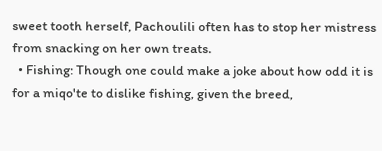sweet tooth herself, Pachoulili often has to stop her mistress from snacking on her own treats.
  • Fishing: Though one could make a joke about how odd it is for a miqo'te to dislike fishing, given the breed,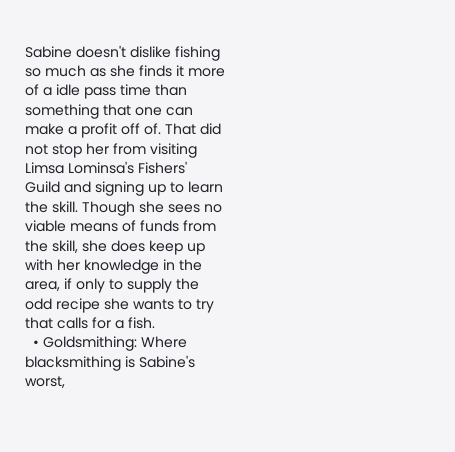Sabine doesn't dislike fishing so much as she finds it more of a idle pass time than something that one can make a profit off of. That did not stop her from visiting Limsa Lominsa's Fishers' Guild and signing up to learn the skill. Though she sees no viable means of funds from the skill, she does keep up with her knowledge in the area, if only to supply the odd recipe she wants to try that calls for a fish.
  • Goldsmithing: Where blacksmithing is Sabine's worst,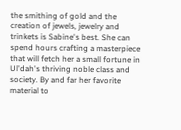the smithing of gold and the creation of jewels, jewelry and trinkets is Sabine's best. She can spend hours crafting a masterpiece that will fetch her a small fortune in Ul'dah's thriving noble class and society. By and far her favorite material to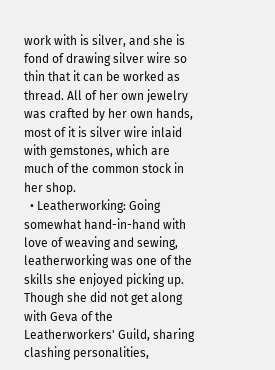work with is silver, and she is fond of drawing silver wire so thin that it can be worked as thread. All of her own jewelry was crafted by her own hands, most of it is silver wire inlaid with gemstones, which are much of the common stock in her shop.
  • Leatherworking: Going somewhat hand-in-hand with love of weaving and sewing, leatherworking was one of the skills she enjoyed picking up. Though she did not get along with Geva of the Leatherworkers' Guild, sharing clashing personalities,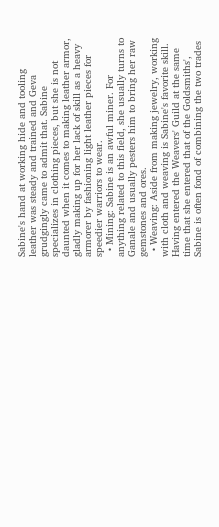Sabine's hand at working hide and tooling leather was steady and trained and Geva grudgingly came to admit that. Sabine specializes in clothing pieces, but she is not daunted when it comes to making leather armor, gladly making up for her lack of skill as a heavy armorer by fashioning light leather pieces for speedier warriors to wear.
  • Mining: Sabine is an awful miner. For anything related to this field, she usually turns to Ganale and usually pesters him to bring her raw gemstones and ores.
  • Weaving: Aside from making jewelry, working with cloth and weaving is Sabine's favorite skill. Having entered the Weavers' Guild at the same time that she entered that of the Goldsmiths', Sabine is often fond of combining the two trades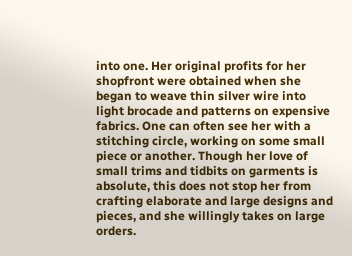into one. Her original profits for her shopfront were obtained when she began to weave thin silver wire into light brocade and patterns on expensive fabrics. One can often see her with a stitching circle, working on some small piece or another. Though her love of small trims and tidbits on garments is absolute, this does not stop her from crafting elaborate and large designs and pieces, and she willingly takes on large orders.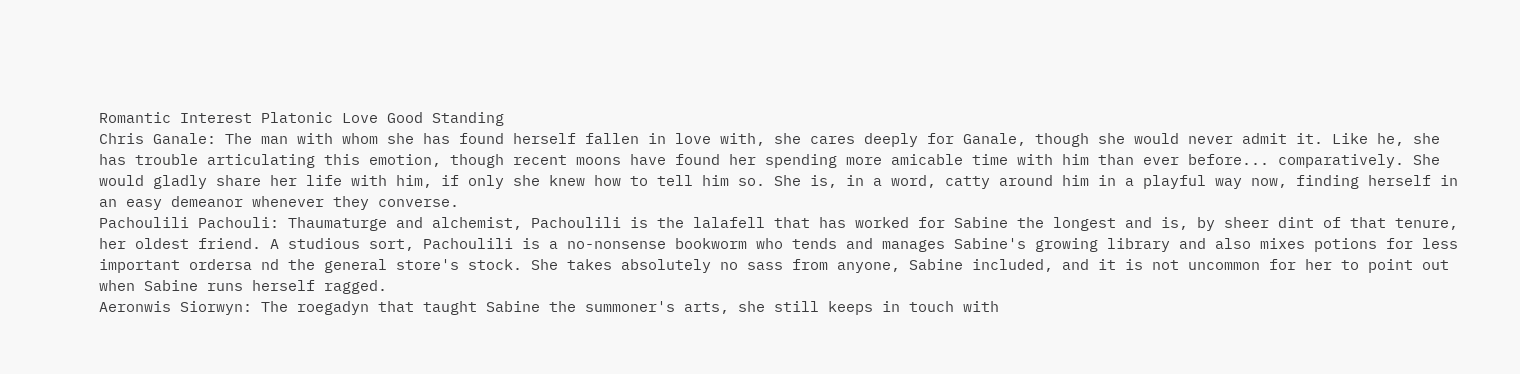Romantic Interest Platonic Love Good Standing
Chris Ganale: The man with whom she has found herself fallen in love with, she cares deeply for Ganale, though she would never admit it. Like he, she has trouble articulating this emotion, though recent moons have found her spending more amicable time with him than ever before... comparatively. She would gladly share her life with him, if only she knew how to tell him so. She is, in a word, catty around him in a playful way now, finding herself in an easy demeanor whenever they converse.
Pachoulili Pachouli: Thaumaturge and alchemist, Pachoulili is the lalafell that has worked for Sabine the longest and is, by sheer dint of that tenure, her oldest friend. A studious sort, Pachoulili is a no-nonsense bookworm who tends and manages Sabine's growing library and also mixes potions for less important ordersa nd the general store's stock. She takes absolutely no sass from anyone, Sabine included, and it is not uncommon for her to point out when Sabine runs herself ragged.
Aeronwis Siorwyn: The roegadyn that taught Sabine the summoner's arts, she still keeps in touch with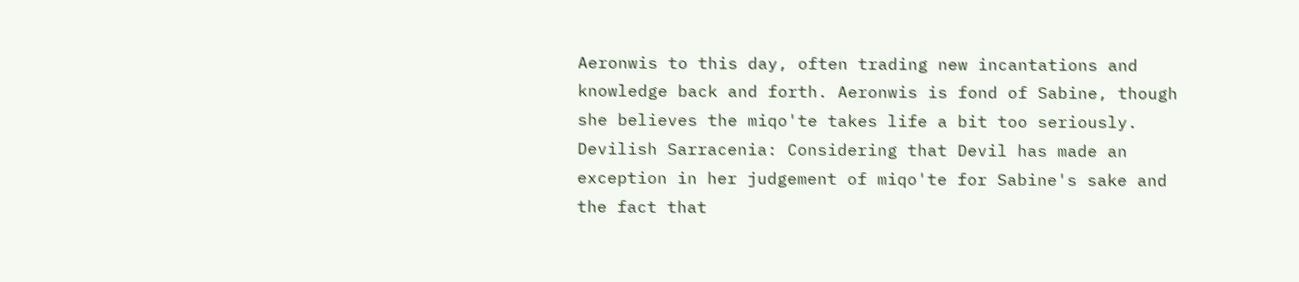Aeronwis to this day, often trading new incantations and knowledge back and forth. Aeronwis is fond of Sabine, though she believes the miqo'te takes life a bit too seriously.
Devilish Sarracenia: Considering that Devil has made an exception in her judgement of miqo'te for Sabine's sake and the fact that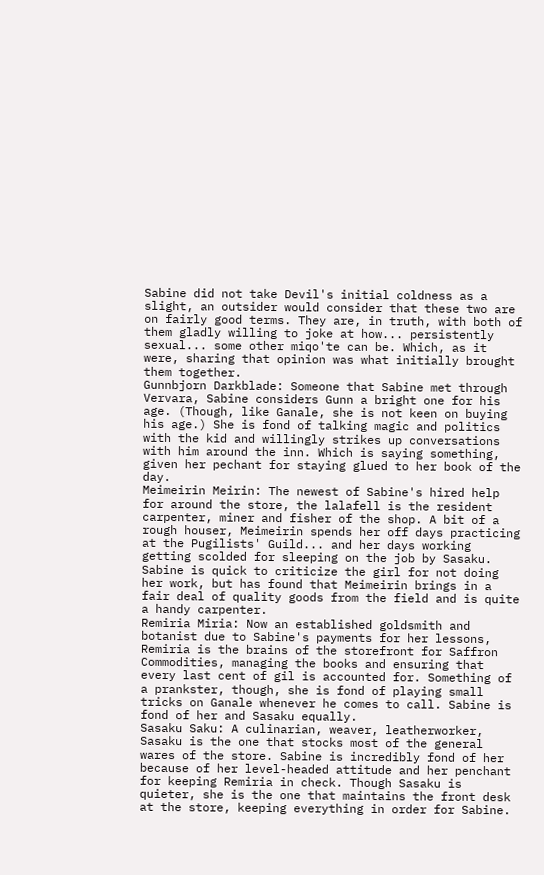Sabine did not take Devil's initial coldness as a slight, an outsider would consider that these two are on fairly good terms. They are, in truth, with both of them gladly willing to joke at how... persistently sexual... some other miqo'te can be. Which, as it were, sharing that opinion was what initially brought them together.
Gunnbjorn Darkblade: Someone that Sabine met through Vervara, Sabine considers Gunn a bright one for his age. (Though, like Ganale, she is not keen on buying his age.) She is fond of talking magic and politics with the kid and willingly strikes up conversations with him around the inn. Which is saying something, given her pechant for staying glued to her book of the day.
Meimeirin Meirin: The newest of Sabine's hired help for around the store, the lalafell is the resident carpenter, miner and fisher of the shop. A bit of a rough houser, Meimeirin spends her off days practicing at the Pugilists' Guild... and her days working getting scolded for sleeping on the job by Sasaku. Sabine is quick to criticize the girl for not doing her work, but has found that Meimeirin brings in a fair deal of quality goods from the field and is quite a handy carpenter.
Remiria Miria: Now an established goldsmith and botanist due to Sabine's payments for her lessons, Remiria is the brains of the storefront for Saffron Commodities, managing the books and ensuring that every last cent of gil is accounted for. Something of a prankster, though, she is fond of playing small tricks on Ganale whenever he comes to call. Sabine is fond of her and Sasaku equally.
Sasaku Saku: A culinarian, weaver, leatherworker, Sasaku is the one that stocks most of the general wares of the store. Sabine is incredibly fond of her because of her level-headed attitude and her penchant for keeping Remiria in check. Though Sasaku is quieter, she is the one that maintains the front desk at the store, keeping everything in order for Sabine.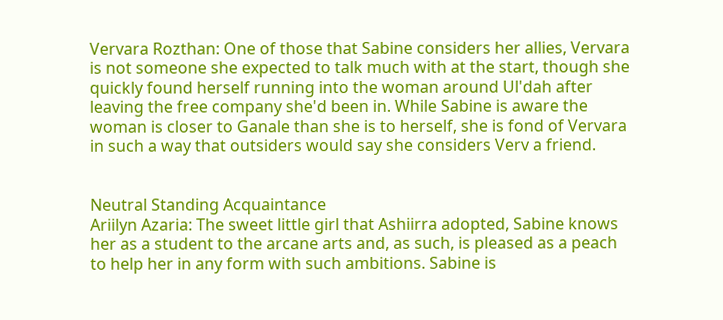Vervara Rozthan: One of those that Sabine considers her allies, Vervara is not someone she expected to talk much with at the start, though she quickly found herself running into the woman around Ul'dah after leaving the free company she'd been in. While Sabine is aware the woman is closer to Ganale than she is to herself, she is fond of Vervara in such a way that outsiders would say she considers Verv a friend.


Neutral Standing Acquaintance
Ariilyn Azaria: The sweet little girl that Ashiirra adopted, Sabine knows her as a student to the arcane arts and, as such, is pleased as a peach to help her in any form with such ambitions. Sabine is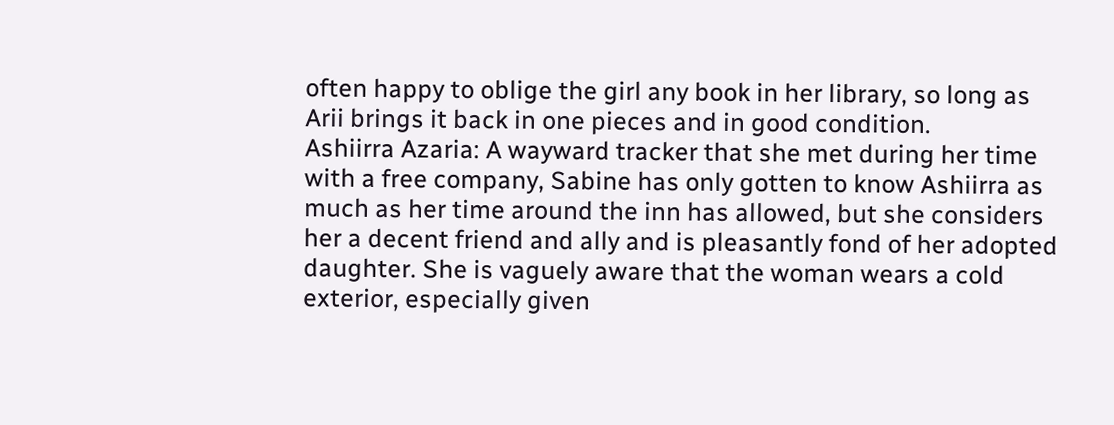often happy to oblige the girl any book in her library, so long as Arii brings it back in one pieces and in good condition.
Ashiirra Azaria: A wayward tracker that she met during her time with a free company, Sabine has only gotten to know Ashiirra as much as her time around the inn has allowed, but she considers her a decent friend and ally and is pleasantly fond of her adopted daughter. She is vaguely aware that the woman wears a cold exterior, especially given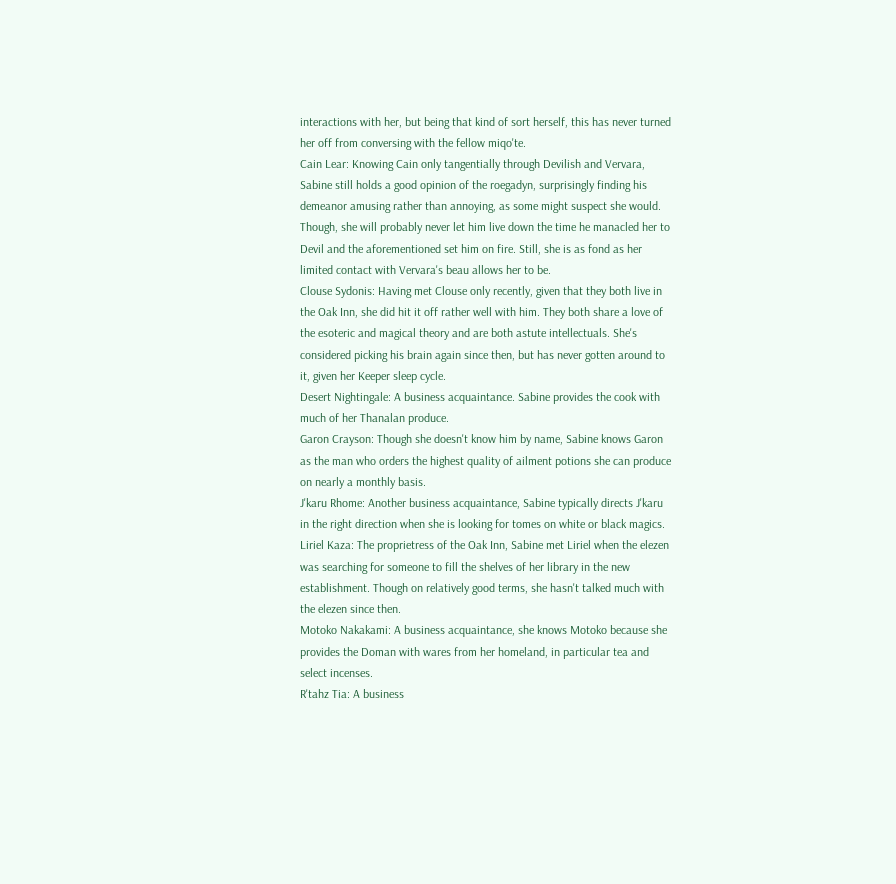interactions with her, but being that kind of sort herself, this has never turned her off from conversing with the fellow miqo'te.
Cain Lear: Knowing Cain only tangentially through Devilish and Vervara, Sabine still holds a good opinion of the roegadyn, surprisingly finding his demeanor amusing rather than annoying, as some might suspect she would. Though, she will probably never let him live down the time he manacled her to Devil and the aforementioned set him on fire. Still, she is as fond as her limited contact with Vervara's beau allows her to be.
Clouse Sydonis: Having met Clouse only recently, given that they both live in the Oak Inn, she did hit it off rather well with him. They both share a love of the esoteric and magical theory and are both astute intellectuals. She's considered picking his brain again since then, but has never gotten around to it, given her Keeper sleep cycle.
Desert Nightingale: A business acquaintance. Sabine provides the cook with much of her Thanalan produce.
Garon Crayson: Though she doesn't know him by name, Sabine knows Garon as the man who orders the highest quality of ailment potions she can produce on nearly a monthly basis.
J'karu Rhome: Another business acquaintance, Sabine typically directs J'karu in the right direction when she is looking for tomes on white or black magics.
Liriel Kaza: The proprietress of the Oak Inn, Sabine met Liriel when the elezen was searching for someone to fill the shelves of her library in the new establishment. Though on relatively good terms, she hasn't talked much with the elezen since then.
Motoko Nakakami: A business acquaintance, she knows Motoko because she provides the Doman with wares from her homeland, in particular tea and select incenses.
R'tahz Tia: A business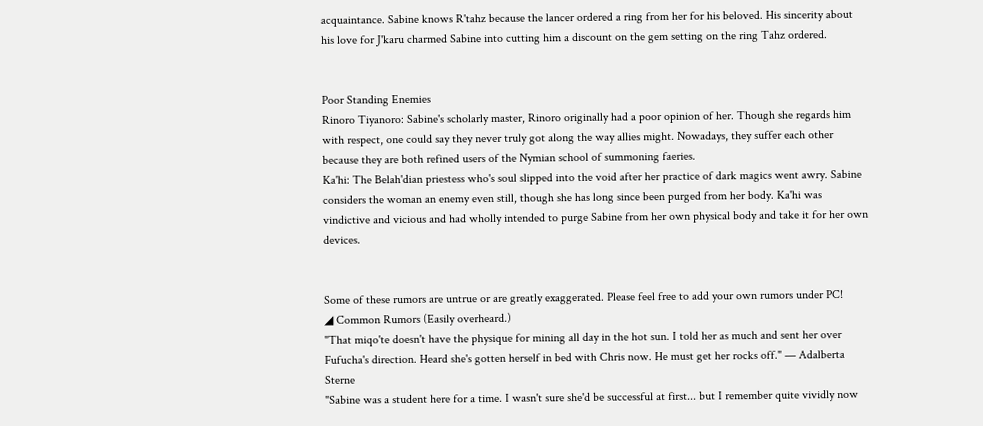acquaintance. Sabine knows R'tahz because the lancer ordered a ring from her for his beloved. His sincerity about his love for J'karu charmed Sabine into cutting him a discount on the gem setting on the ring Tahz ordered.


Poor Standing Enemies
Rinoro Tiyanoro: Sabine's scholarly master, Rinoro originally had a poor opinion of her. Though she regards him with respect, one could say they never truly got along the way allies might. Nowadays, they suffer each other because they are both refined users of the Nymian school of summoning faeries.
Ka'hi: The Belah'dian priestess who's soul slipped into the void after her practice of dark magics went awry. Sabine considers the woman an enemy even still, though she has long since been purged from her body. Ka'hi was vindictive and vicious and had wholly intended to purge Sabine from her own physical body and take it for her own devices.


Some of these rumors are untrue or are greatly exaggerated. Please feel free to add your own rumors under PC!
◢ Common Rumors (Easily overheard.)
"That miqo'te doesn't have the physique for mining all day in the hot sun. I told her as much and sent her over Fufucha's direction. Heard she's gotten herself in bed with Chris now. He must get her rocks off." — Adalberta Sterne
"Sabine was a student here for a time. I wasn't sure she'd be successful at first... but I remember quite vividly now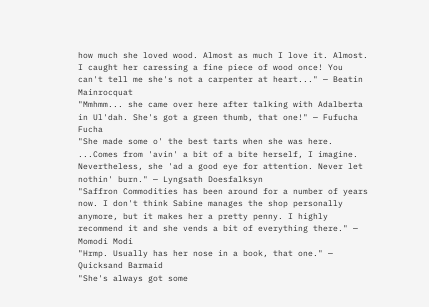how much she loved wood. Almost as much I love it. Almost. I caught her caressing a fine piece of wood once! You can't tell me she's not a carpenter at heart..." — Beatin Mainrocquat
"Mmhmm... she came over here after talking with Adalberta in Ul'dah. She's got a green thumb, that one!" — Fufucha Fucha
"She made some o' the best tarts when she was here. ...Comes from 'avin' a bit of a bite herself, I imagine. Nevertheless, she 'ad a good eye for attention. Never let nothin' burn." — Lyngsath Doesfalksyn
"Saffron Commodities has been around for a number of years now. I don't think Sabine manages the shop personally anymore, but it makes her a pretty penny. I highly recommend it and she vends a bit of everything there." — Momodi Modi
"Hrmp. Usually has her nose in a book, that one." — Quicksand Barmaid
"She's always got some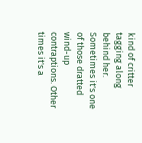kind of critter tagging along behind her. Sometimes it's one of those dratted wind-up contraptions. Other times it's a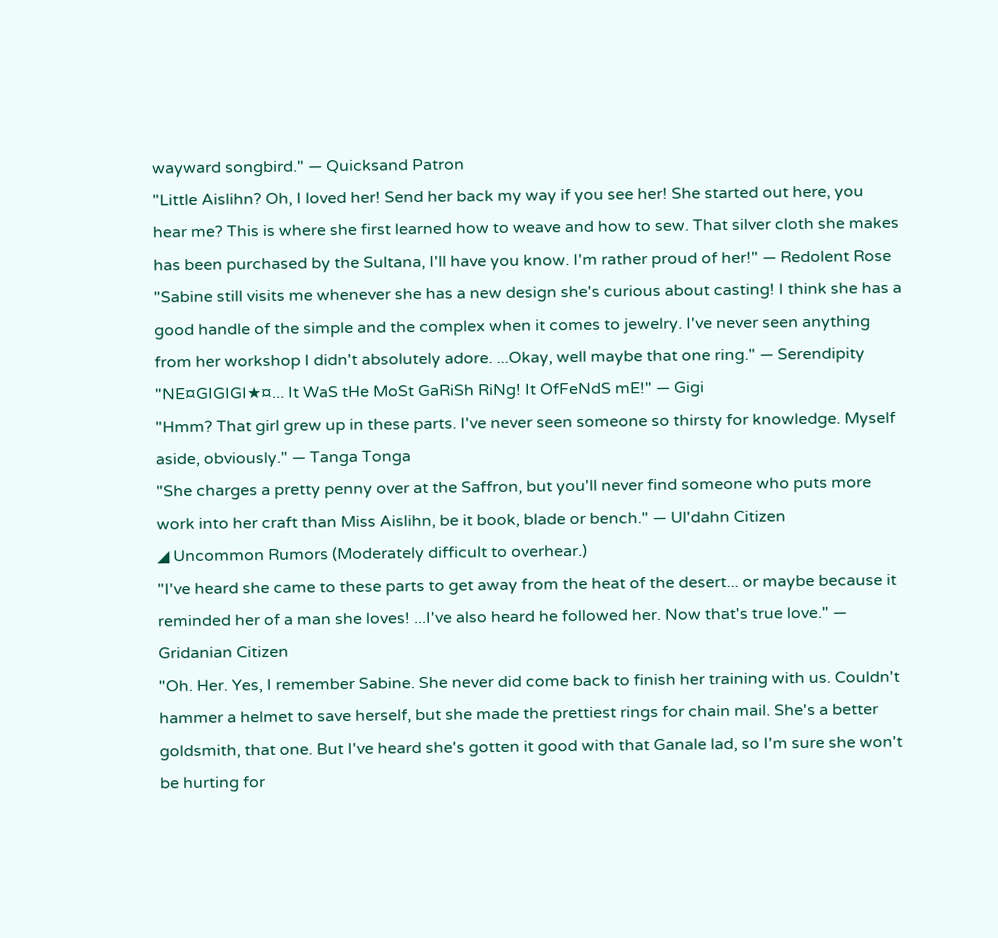wayward songbird." — Quicksand Patron
"Little Aislihn? Oh, I loved her! Send her back my way if you see her! She started out here, you hear me? This is where she first learned how to weave and how to sew. That silver cloth she makes has been purchased by the Sultana, I'll have you know. I'm rather proud of her!" — Redolent Rose
"Sabine still visits me whenever she has a new design she's curious about casting! I think she has a good handle of the simple and the complex when it comes to jewelry. I've never seen anything from her workshop I didn't absolutely adore. ...Okay, well maybe that one ring." — Serendipity
"NE¤GIGIGI★¤... It WaS tHe MoSt GaRiSh RiNg! It OfFeNdS mE!" — Gigi
"Hmm? That girl grew up in these parts. I've never seen someone so thirsty for knowledge. Myself aside, obviously." — Tanga Tonga
"She charges a pretty penny over at the Saffron, but you'll never find someone who puts more work into her craft than Miss Aislihn, be it book, blade or bench." — Ul'dahn Citizen
◢ Uncommon Rumors (Moderately difficult to overhear.)
"I've heard she came to these parts to get away from the heat of the desert... or maybe because it reminded her of a man she loves! ...I've also heard he followed her. Now that's true love." — Gridanian Citizen
"Oh. Her. Yes, I remember Sabine. She never did come back to finish her training with us. Couldn't hammer a helmet to save herself, but she made the prettiest rings for chain mail. She's a better goldsmith, that one. But I've heard she's gotten it good with that Ganale lad, so I'm sure she won't be hurting for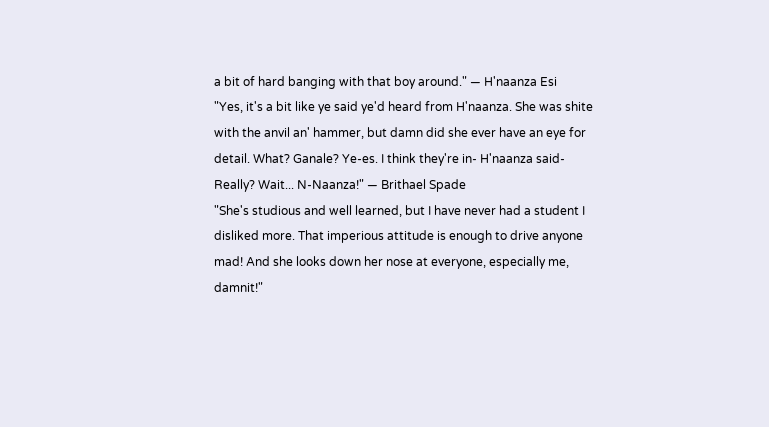a bit of hard banging with that boy around." — H'naanza Esi
"Yes, it's a bit like ye said ye'd heard from H'naanza. She was shite with the anvil an' hammer, but damn did she ever have an eye for detail. What? Ganale? Ye-es. I think they're in- H'naanza said- Really? Wait... N-Naanza!" — Brithael Spade
"She's studious and well learned, but I have never had a student I disliked more. That imperious attitude is enough to drive anyone mad! And she looks down her nose at everyone, especially me, damnit!"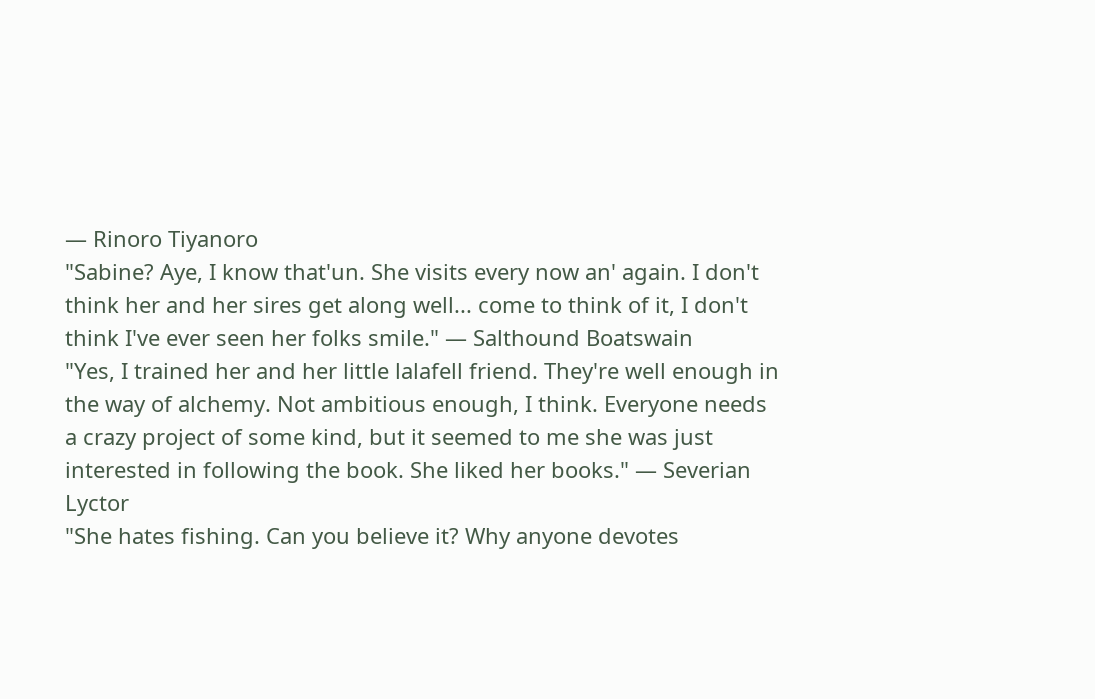— Rinoro Tiyanoro
"Sabine? Aye, I know that'un. She visits every now an' again. I don't think her and her sires get along well... come to think of it, I don't think I've ever seen her folks smile." — Salthound Boatswain
"Yes, I trained her and her little lalafell friend. They're well enough in the way of alchemy. Not ambitious enough, I think. Everyone needs a crazy project of some kind, but it seemed to me she was just interested in following the book. She liked her books." — Severian Lyctor
"She hates fishing. Can you believe it? Why anyone devotes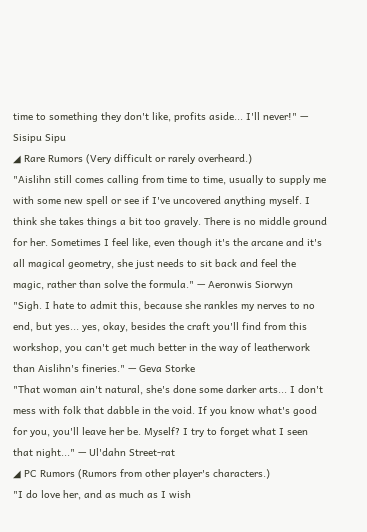time to something they don't like, profits aside... I'll never!" — Sisipu Sipu
◢ Rare Rumors (Very difficult or rarely overheard.)
"Aislihn still comes calling from time to time, usually to supply me with some new spell or see if I've uncovered anything myself. I think she takes things a bit too gravely. There is no middle ground for her. Sometimes I feel like, even though it's the arcane and it's all magical geometry, she just needs to sit back and feel the magic, rather than solve the formula." — Aeronwis Siorwyn
"Sigh. I hate to admit this, because she rankles my nerves to no end, but yes... yes, okay, besides the craft you'll find from this workshop, you can't get much better in the way of leatherwork than Aislihn's fineries." — Geva Storke
"That woman ain't natural, she's done some darker arts... I don't mess with folk that dabble in the void. If you know what's good for you, you'll leave her be. Myself? I try to forget what I seen that night..." — Ul'dahn Street-rat
◢ PC Rumors (Rumors from other player's characters.)
"I do love her, and as much as I wish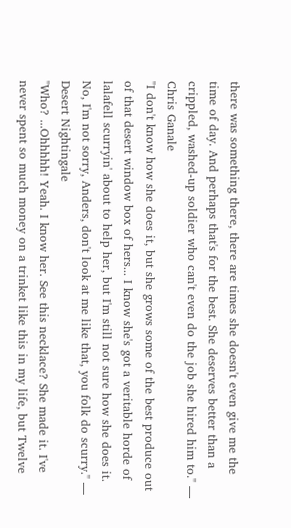there was something there, there are times she doesn't even give me the time of day. And perhaps that's for the best. She deserves better than a crippled, washed-up soldier who can't even do the job she hired him to." — Chris Ganale
"I don't know how she does it, but she grows some of the best produce out of that desert window box of hers... I know she's got a veritable horde of lalafell scurryin' about to help her, but I'm still not sure how she does it. No, I'm not sorry, Anders, don't look at me like that, you folk do scurry." — Desert Nightingale
"Who? ...Ohhhhh! Yeah. I know her. See this necklace? She made it. I've never spent so much money on a trinket like this in my life, but Twelve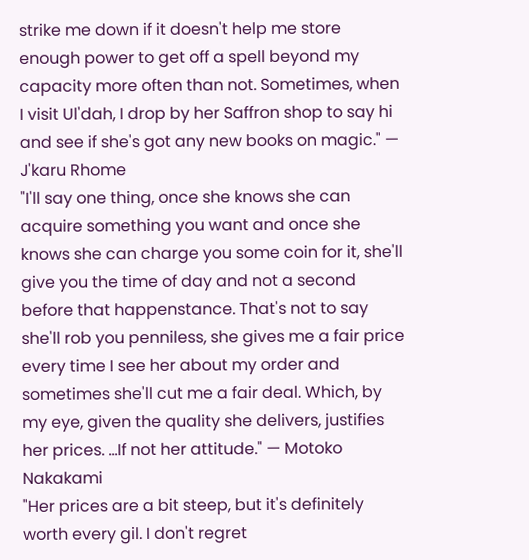strike me down if it doesn't help me store enough power to get off a spell beyond my capacity more often than not. Sometimes, when I visit Ul'dah, I drop by her Saffron shop to say hi and see if she's got any new books on magic." — J'karu Rhome
"I'll say one thing, once she knows she can acquire something you want and once she knows she can charge you some coin for it, she'll give you the time of day and not a second before that happenstance. That's not to say she'll rob you penniless, she gives me a fair price every time I see her about my order and sometimes she'll cut me a fair deal. Which, by my eye, given the quality she delivers, justifies her prices. ...If not her attitude." — Motoko Nakakami
"Her prices are a bit steep, but it's definitely worth every gil. I don't regret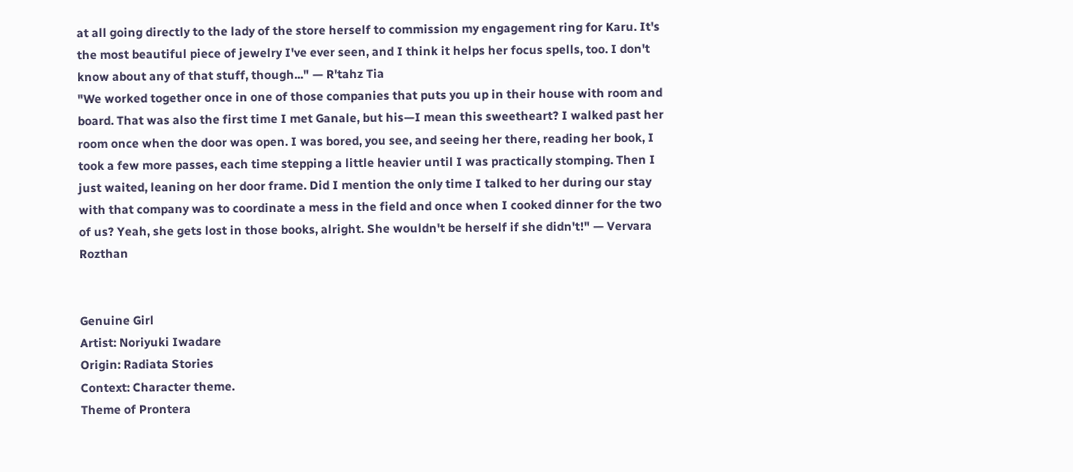at all going directly to the lady of the store herself to commission my engagement ring for Karu. It's the most beautiful piece of jewelry I've ever seen, and I think it helps her focus spells, too. I don't know about any of that stuff, though..." — R'tahz Tia
"We worked together once in one of those companies that puts you up in their house with room and board. That was also the first time I met Ganale, but his—I mean this sweetheart? I walked past her room once when the door was open. I was bored, you see, and seeing her there, reading her book, I took a few more passes, each time stepping a little heavier until I was practically stomping. Then I just waited, leaning on her door frame. Did I mention the only time I talked to her during our stay with that company was to coordinate a mess in the field and once when I cooked dinner for the two of us? Yeah, she gets lost in those books, alright. She wouldn't be herself if she didn't!" — Vervara Rozthan


Genuine Girl
Artist: Noriyuki Iwadare
Origin: Radiata Stories
Context: Character theme.
Theme of Prontera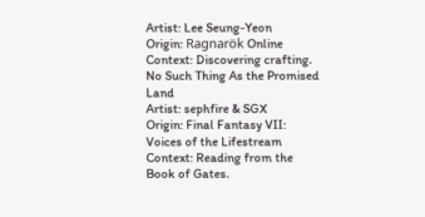Artist: Lee Seung-Yeon
Origin: Ragnarök Online
Context: Discovering crafting.
No Such Thing As the Promised Land
Artist: sephfire & SGX
Origin: Final Fantasy VII: Voices of the Lifestream
Context: Reading from the Book of Gates.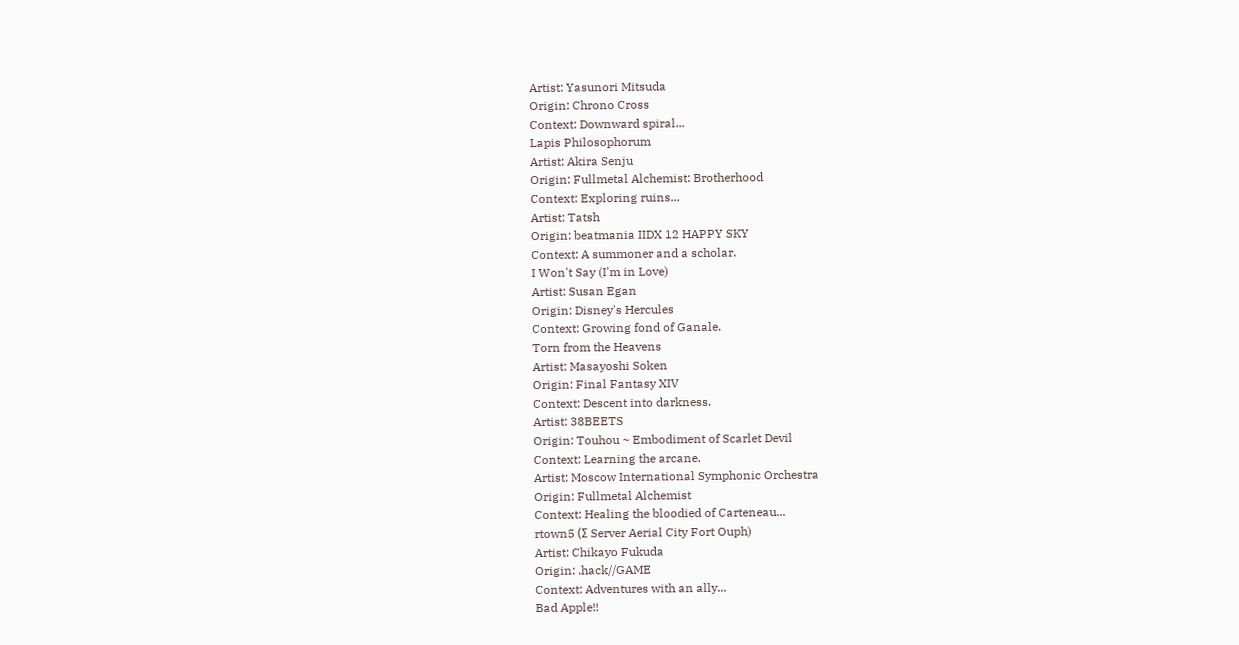Artist: Yasunori Mitsuda
Origin: Chrono Cross
Context: Downward spiral...
Lapis Philosophorum
Artist: Akira Senju
Origin: Fullmetal Alchemist: Brotherhood
Context: Exploring ruins...
Artist: Tatsh
Origin: beatmania IIDX 12 HAPPY SKY
Context: A summoner and a scholar.
I Won't Say (I'm in Love)
Artist: Susan Egan
Origin: Disney's Hercules
Context: Growing fond of Ganale.
Torn from the Heavens
Artist: Masayoshi Soken
Origin: Final Fantasy XIV
Context: Descent into darkness.
Artist: 38BEETS
Origin: Touhou ~ Embodiment of Scarlet Devil
Context: Learning the arcane.
Artist: Moscow International Symphonic Orchestra
Origin: Fullmetal Alchemist
Context: Healing the bloodied of Carteneau...
rtown5 (Σ Server Aerial City Fort Ouph)
Artist: Chikayo Fukuda
Origin: .hack//GAME
Context: Adventures with an ally...
Bad Apple!!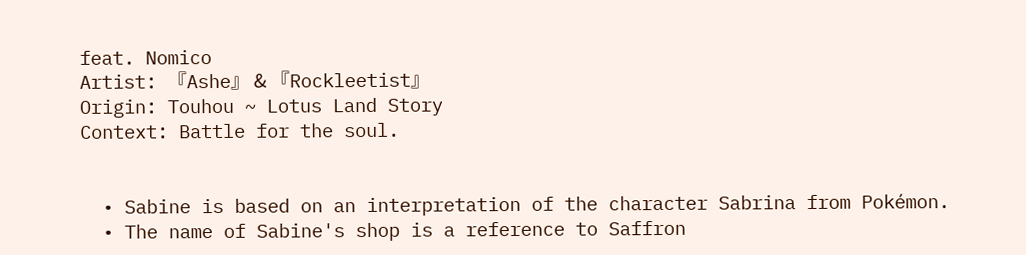feat. Nomico
Artist: 『Ashe』 & 『Rockleetist』
Origin: Touhou ~ Lotus Land Story
Context: Battle for the soul.


  • Sabine is based on an interpretation of the character Sabrina from Pokémon.
  • The name of Sabine's shop is a reference to Saffron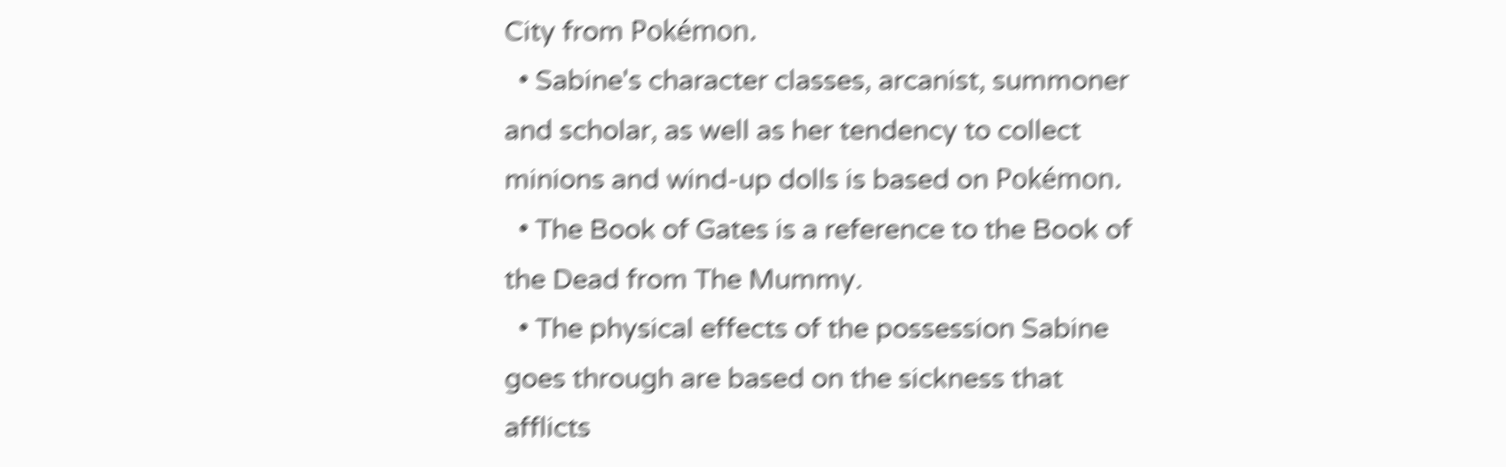City from Pokémon.
  • Sabine's character classes, arcanist, summoner and scholar, as well as her tendency to collect minions and wind-up dolls is based on Pokémon.
  • The Book of Gates is a reference to the Book of the Dead from The Mummy.
  • The physical effects of the possession Sabine goes through are based on the sickness that afflicts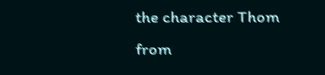the character Thom from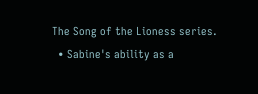The Song of the Lioness series.
  • Sabine's ability as a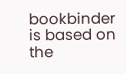bookbinder is based on the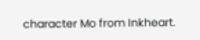character Mo from Inkheart.